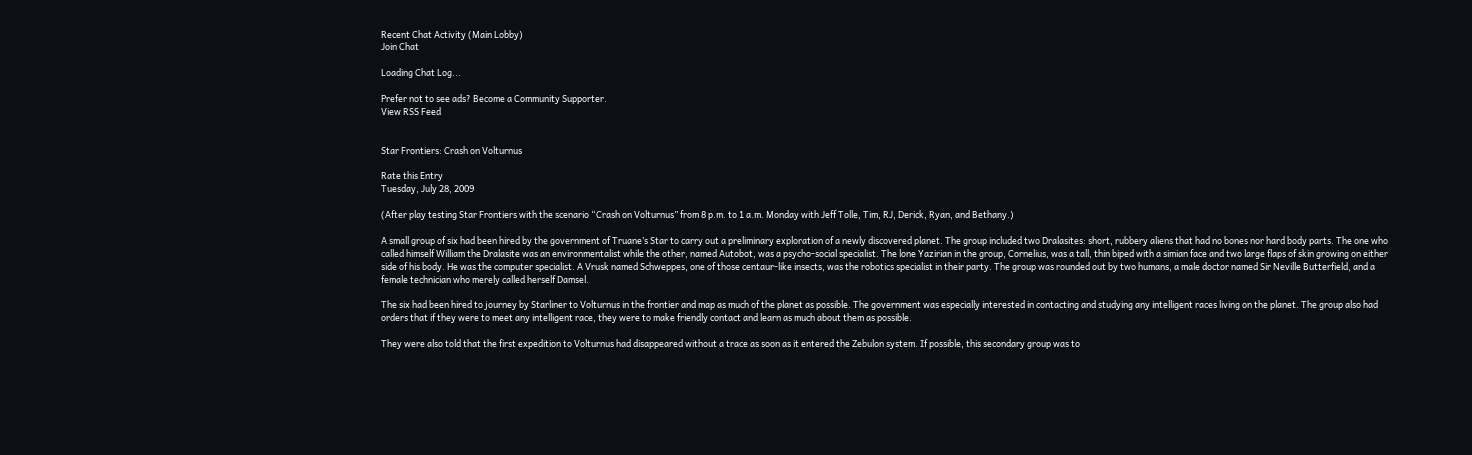Recent Chat Activity (Main Lobby)
Join Chat

Loading Chat Log...

Prefer not to see ads? Become a Community Supporter.
View RSS Feed


Star Frontiers: Crash on Volturnus

Rate this Entry
Tuesday, July 28, 2009

(After play testing Star Frontiers with the scenario “Crash on Volturnus” from 8 p.m. to 1 a.m. Monday with Jeff Tolle, Tim, RJ, Derick, Ryan, and Bethany.)

A small group of six had been hired by the government of Truane’s Star to carry out a preliminary exploration of a newly discovered planet. The group included two Dralasites: short, rubbery aliens that had no bones nor hard body parts. The one who called himself William the Dralasite was an environmentalist while the other, named Autobot, was a psycho-social specialist. The lone Yazirian in the group, Cornelius, was a tall, thin biped with a simian face and two large flaps of skin growing on either side of his body. He was the computer specialist. A Vrusk named Schweppes, one of those centaur-like insects, was the robotics specialist in their party. The group was rounded out by two humans, a male doctor named Sir Neville Butterfield, and a female technician who merely called herself Damsel.

The six had been hired to journey by Starliner to Volturnus in the frontier and map as much of the planet as possible. The government was especially interested in contacting and studying any intelligent races living on the planet. The group also had orders that if they were to meet any intelligent race, they were to make friendly contact and learn as much about them as possible.

They were also told that the first expedition to Volturnus had disappeared without a trace as soon as it entered the Zebulon system. If possible, this secondary group was to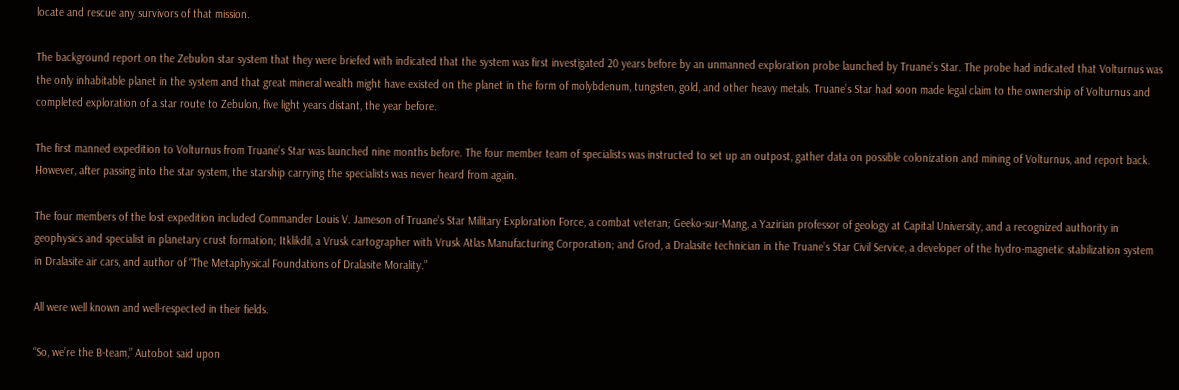locate and rescue any survivors of that mission.

The background report on the Zebulon star system that they were briefed with indicated that the system was first investigated 20 years before by an unmanned exploration probe launched by Truane’s Star. The probe had indicated that Volturnus was the only inhabitable planet in the system and that great mineral wealth might have existed on the planet in the form of molybdenum, tungsten, gold, and other heavy metals. Truane’s Star had soon made legal claim to the ownership of Volturnus and completed exploration of a star route to Zebulon, five light years distant, the year before.

The first manned expedition to Volturnus from Truane’s Star was launched nine months before. The four member team of specialists was instructed to set up an outpost, gather data on possible colonization and mining of Volturnus, and report back. However, after passing into the star system, the starship carrying the specialists was never heard from again.

The four members of the lost expedition included Commander Louis V. Jameson of Truane’s Star Military Exploration Force, a combat veteran; Geeko-sur-Mang, a Yazirian professor of geology at Capital University, and a recognized authority in geophysics and specialist in planetary crust formation; Itklikdil, a Vrusk cartographer with Vrusk Atlas Manufacturing Corporation; and Grod, a Dralasite technician in the Truane’s Star Civil Service, a developer of the hydro-magnetic stabilization system in Dralasite air cars, and author of “The Metaphysical Foundations of Dralasite Morality.”

All were well known and well-respected in their fields.

“So, we’re the B-team,” Autobot said upon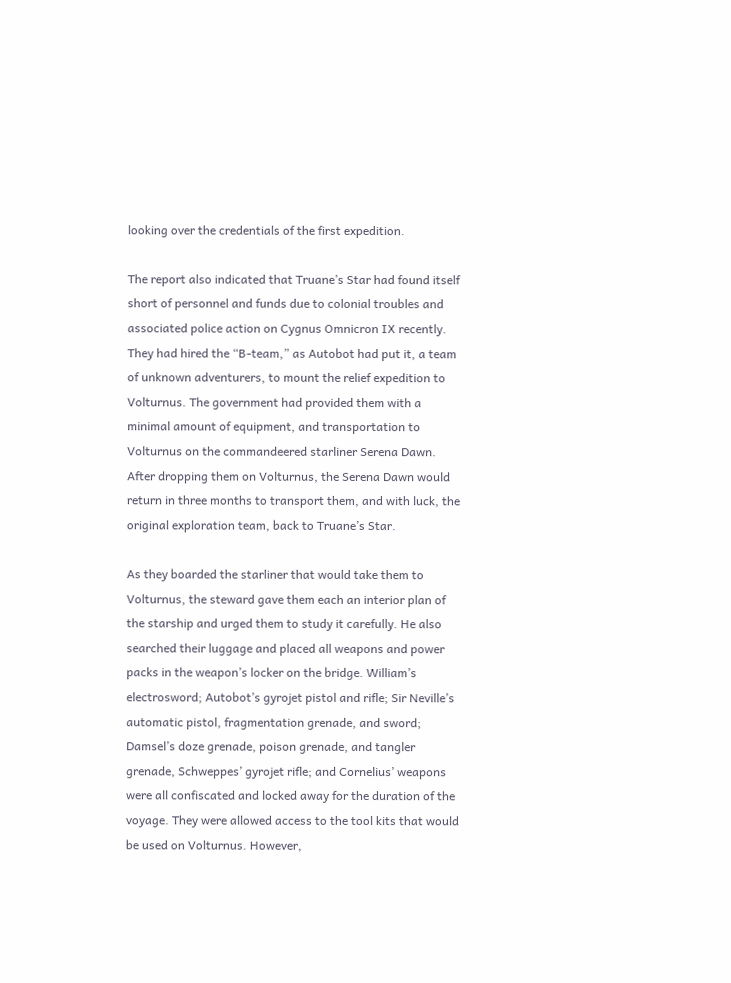looking over the credentials of the first expedition.

The report also indicated that Truane’s Star had found itself short of personnel and funds due to colonial troubles and associated police action on Cygnus Omnicron IX recently. They had hired the “B-team,” as Autobot had put it, a team of unknown adventurers, to mount the relief expedition to Volturnus. The government had provided them with a minimal amount of equipment, and transportation to Volturnus on the commandeered starliner Serena Dawn. After dropping them on Volturnus, the Serena Dawn would return in three months to transport them, and with luck, the original exploration team, back to Truane’s Star.

As they boarded the starliner that would take them to Volturnus, the steward gave them each an interior plan of the starship and urged them to study it carefully. He also searched their luggage and placed all weapons and power packs in the weapon’s locker on the bridge. William’s electrosword; Autobot’s gyrojet pistol and rifle; Sir Neville’s automatic pistol, fragmentation grenade, and sword; Damsel’s doze grenade, poison grenade, and tangler grenade, Schweppes’ gyrojet rifle; and Cornelius’ weapons were all confiscated and locked away for the duration of the voyage. They were allowed access to the tool kits that would be used on Volturnus. However,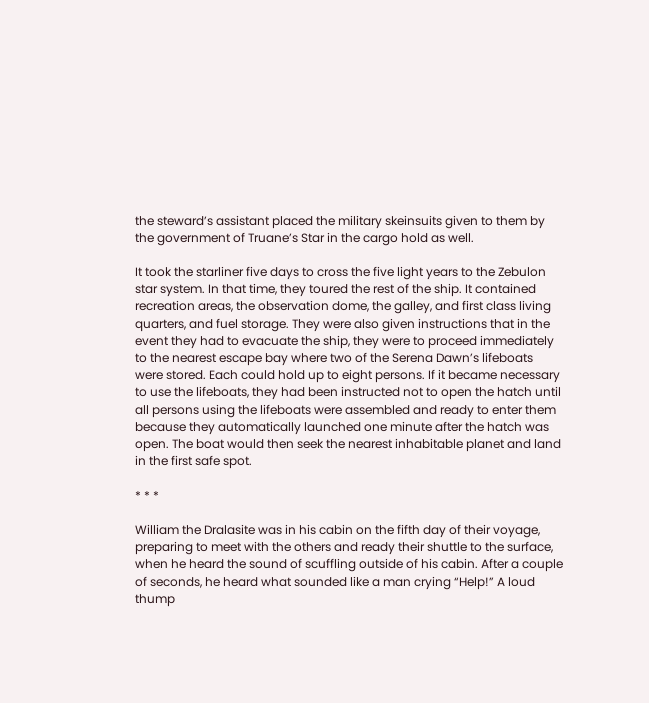the steward’s assistant placed the military skeinsuits given to them by the government of Truane’s Star in the cargo hold as well.

It took the starliner five days to cross the five light years to the Zebulon star system. In that time, they toured the rest of the ship. It contained recreation areas, the observation dome, the galley, and first class living quarters, and fuel storage. They were also given instructions that in the event they had to evacuate the ship, they were to proceed immediately to the nearest escape bay where two of the Serena Dawn’s lifeboats were stored. Each could hold up to eight persons. If it became necessary to use the lifeboats, they had been instructed not to open the hatch until all persons using the lifeboats were assembled and ready to enter them because they automatically launched one minute after the hatch was open. The boat would then seek the nearest inhabitable planet and land in the first safe spot.

* * *

William the Dralasite was in his cabin on the fifth day of their voyage, preparing to meet with the others and ready their shuttle to the surface, when he heard the sound of scuffling outside of his cabin. After a couple of seconds, he heard what sounded like a man crying “Help!” A loud thump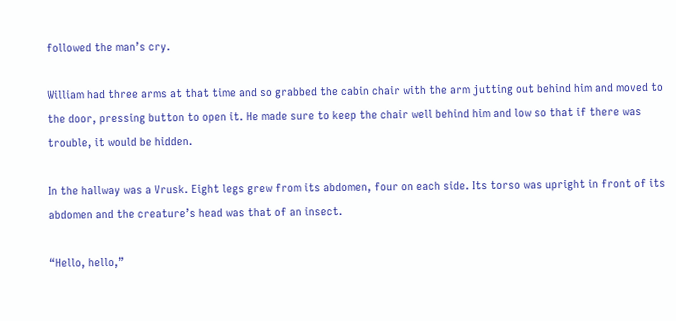followed the man’s cry.

William had three arms at that time and so grabbed the cabin chair with the arm jutting out behind him and moved to the door, pressing button to open it. He made sure to keep the chair well behind him and low so that if there was trouble, it would be hidden.

In the hallway was a Vrusk. Eight legs grew from its abdomen, four on each side. Its torso was upright in front of its abdomen and the creature’s head was that of an insect.

“Hello, hello,”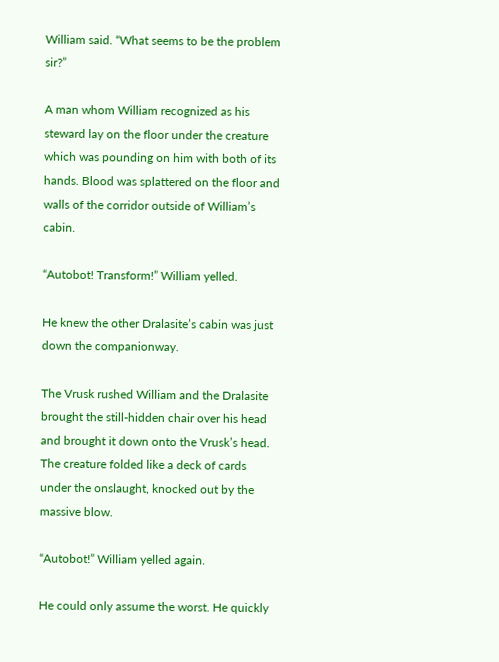William said. “What seems to be the problem sir?”

A man whom William recognized as his steward lay on the floor under the creature which was pounding on him with both of its hands. Blood was splattered on the floor and walls of the corridor outside of William’s cabin.

“Autobot! Transform!” William yelled.

He knew the other Dralasite’s cabin was just down the companionway.

The Vrusk rushed William and the Dralasite brought the still-hidden chair over his head and brought it down onto the Vrusk’s head. The creature folded like a deck of cards under the onslaught, knocked out by the massive blow.

“Autobot!” William yelled again.

He could only assume the worst. He quickly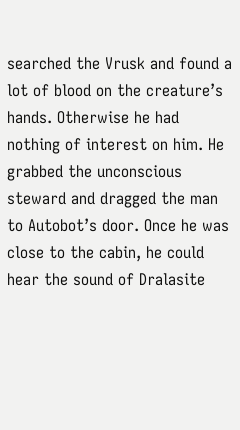searched the Vrusk and found a lot of blood on the creature’s hands. Otherwise he had nothing of interest on him. He grabbed the unconscious steward and dragged the man to Autobot’s door. Once he was close to the cabin, he could hear the sound of Dralasite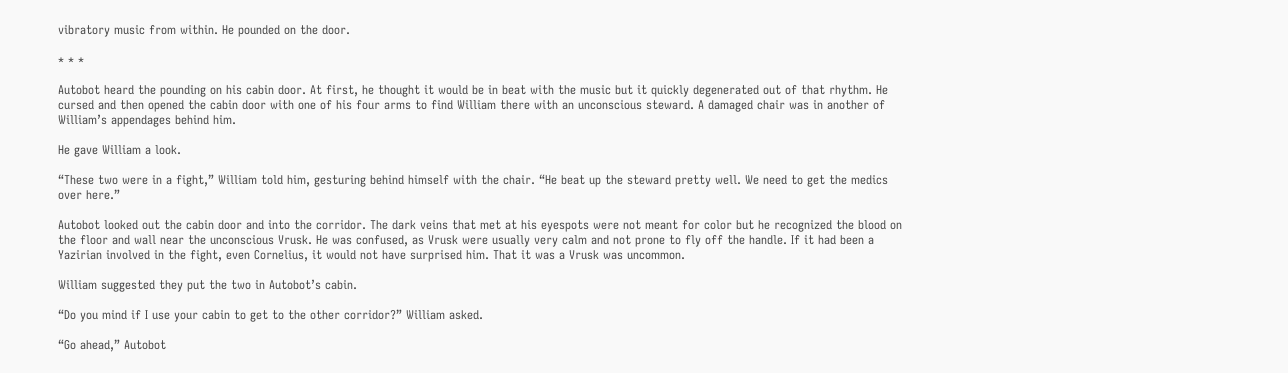vibratory music from within. He pounded on the door.

* * *

Autobot heard the pounding on his cabin door. At first, he thought it would be in beat with the music but it quickly degenerated out of that rhythm. He cursed and then opened the cabin door with one of his four arms to find William there with an unconscious steward. A damaged chair was in another of William’s appendages behind him.

He gave William a look.

“These two were in a fight,” William told him, gesturing behind himself with the chair. “He beat up the steward pretty well. We need to get the medics over here.”

Autobot looked out the cabin door and into the corridor. The dark veins that met at his eyespots were not meant for color but he recognized the blood on the floor and wall near the unconscious Vrusk. He was confused, as Vrusk were usually very calm and not prone to fly off the handle. If it had been a Yazirian involved in the fight, even Cornelius, it would not have surprised him. That it was a Vrusk was uncommon.

William suggested they put the two in Autobot’s cabin.

“Do you mind if I use your cabin to get to the other corridor?” William asked.

“Go ahead,” Autobot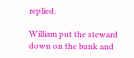replied.

William put the steward down on the bunk and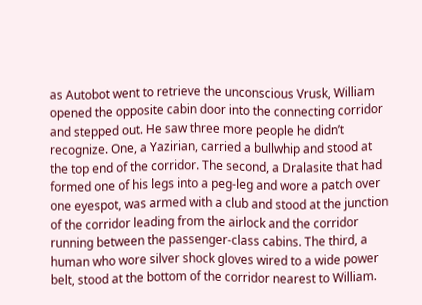as Autobot went to retrieve the unconscious Vrusk, William opened the opposite cabin door into the connecting corridor and stepped out. He saw three more people he didn’t recognize. One, a Yazirian, carried a bullwhip and stood at the top end of the corridor. The second, a Dralasite that had formed one of his legs into a peg-leg and wore a patch over one eyespot, was armed with a club and stood at the junction of the corridor leading from the airlock and the corridor running between the passenger-class cabins. The third, a human who wore silver shock gloves wired to a wide power belt, stood at the bottom of the corridor nearest to William.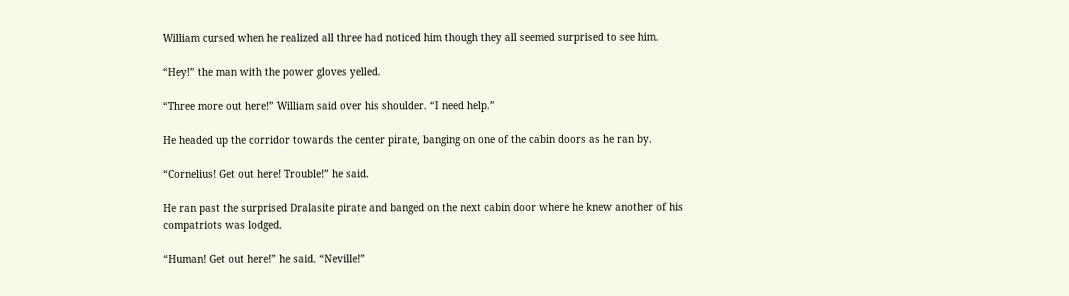William cursed when he realized all three had noticed him though they all seemed surprised to see him.

“Hey!” the man with the power gloves yelled.

“Three more out here!” William said over his shoulder. “I need help.”

He headed up the corridor towards the center pirate, banging on one of the cabin doors as he ran by.

“Cornelius! Get out here! Trouble!” he said.

He ran past the surprised Dralasite pirate and banged on the next cabin door where he knew another of his compatriots was lodged.

“Human! Get out here!” he said. “Neville!”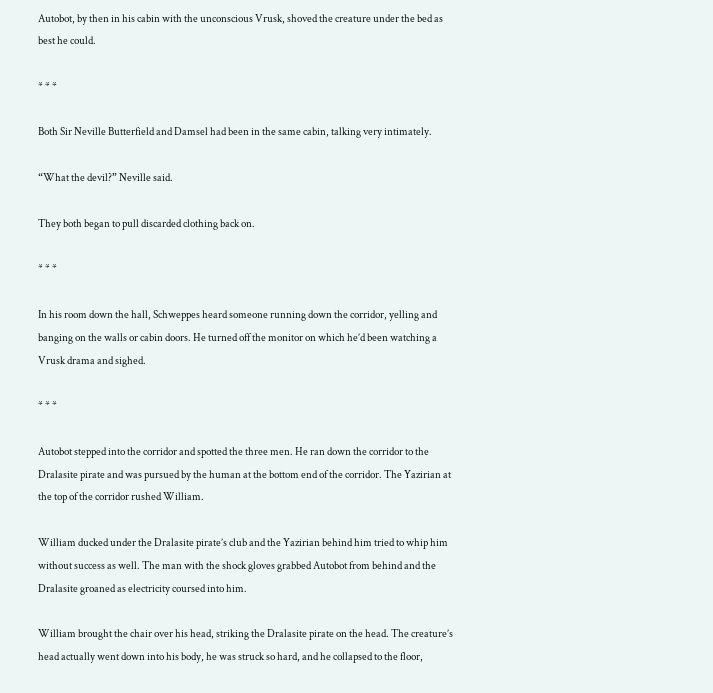Autobot, by then in his cabin with the unconscious Vrusk, shoved the creature under the bed as best he could.

* * *

Both Sir Neville Butterfield and Damsel had been in the same cabin, talking very intimately.

“What the devil?” Neville said.

They both began to pull discarded clothing back on.

* * *

In his room down the hall, Schweppes heard someone running down the corridor, yelling and banging on the walls or cabin doors. He turned off the monitor on which he’d been watching a Vrusk drama and sighed.

* * *

Autobot stepped into the corridor and spotted the three men. He ran down the corridor to the Dralasite pirate and was pursued by the human at the bottom end of the corridor. The Yazirian at the top of the corridor rushed William.

William ducked under the Dralasite pirate’s club and the Yazirian behind him tried to whip him without success as well. The man with the shock gloves grabbed Autobot from behind and the Dralasite groaned as electricity coursed into him.

William brought the chair over his head, striking the Dralasite pirate on the head. The creature’s head actually went down into his body, he was struck so hard, and he collapsed to the floor,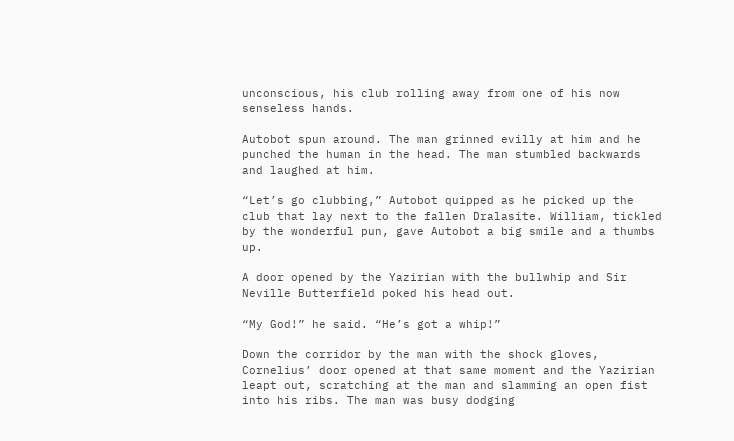unconscious, his club rolling away from one of his now senseless hands.

Autobot spun around. The man grinned evilly at him and he punched the human in the head. The man stumbled backwards and laughed at him.

“Let’s go clubbing,” Autobot quipped as he picked up the club that lay next to the fallen Dralasite. William, tickled by the wonderful pun, gave Autobot a big smile and a thumbs up.

A door opened by the Yazirian with the bullwhip and Sir Neville Butterfield poked his head out.

“My God!” he said. “He’s got a whip!”

Down the corridor by the man with the shock gloves, Cornelius’ door opened at that same moment and the Yazirian leapt out, scratching at the man and slamming an open fist into his ribs. The man was busy dodging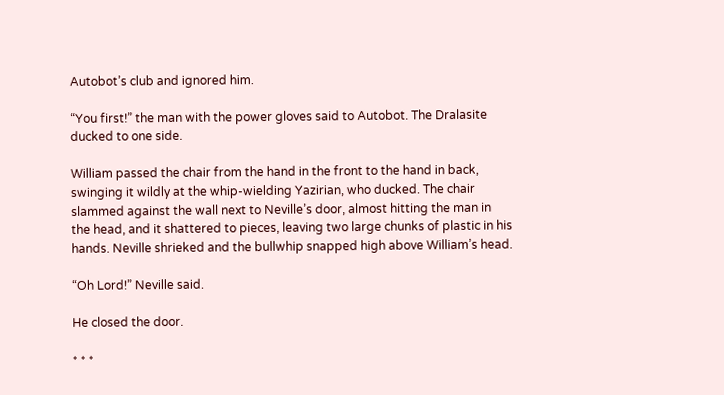Autobot’s club and ignored him.

“You first!” the man with the power gloves said to Autobot. The Dralasite ducked to one side.

William passed the chair from the hand in the front to the hand in back, swinging it wildly at the whip-wielding Yazirian, who ducked. The chair slammed against the wall next to Neville’s door, almost hitting the man in the head, and it shattered to pieces, leaving two large chunks of plastic in his hands. Neville shrieked and the bullwhip snapped high above William’s head.

“Oh Lord!” Neville said.

He closed the door.

* * *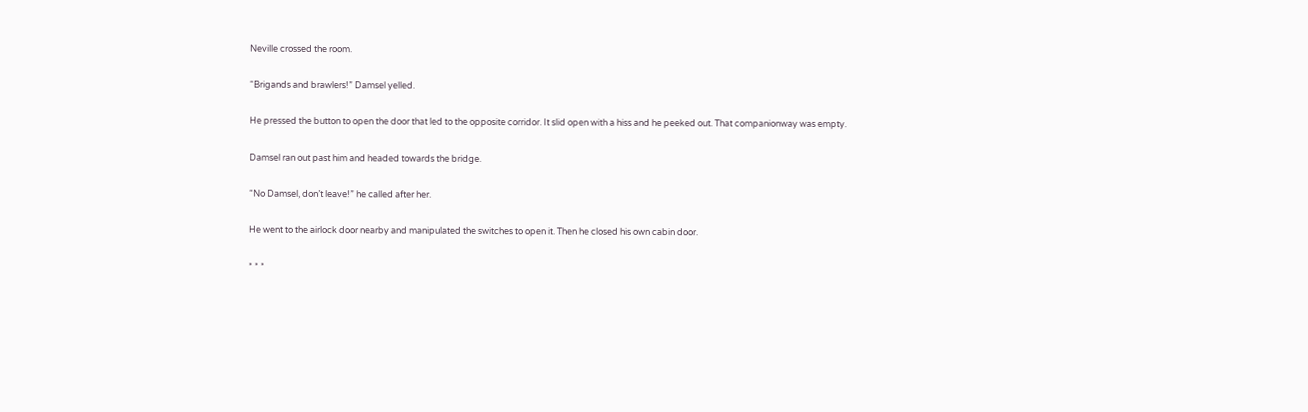Neville crossed the room.

“Brigands and brawlers!” Damsel yelled.

He pressed the button to open the door that led to the opposite corridor. It slid open with a hiss and he peeked out. That companionway was empty.

Damsel ran out past him and headed towards the bridge.

“No Damsel, don’t leave!” he called after her.

He went to the airlock door nearby and manipulated the switches to open it. Then he closed his own cabin door.

* * *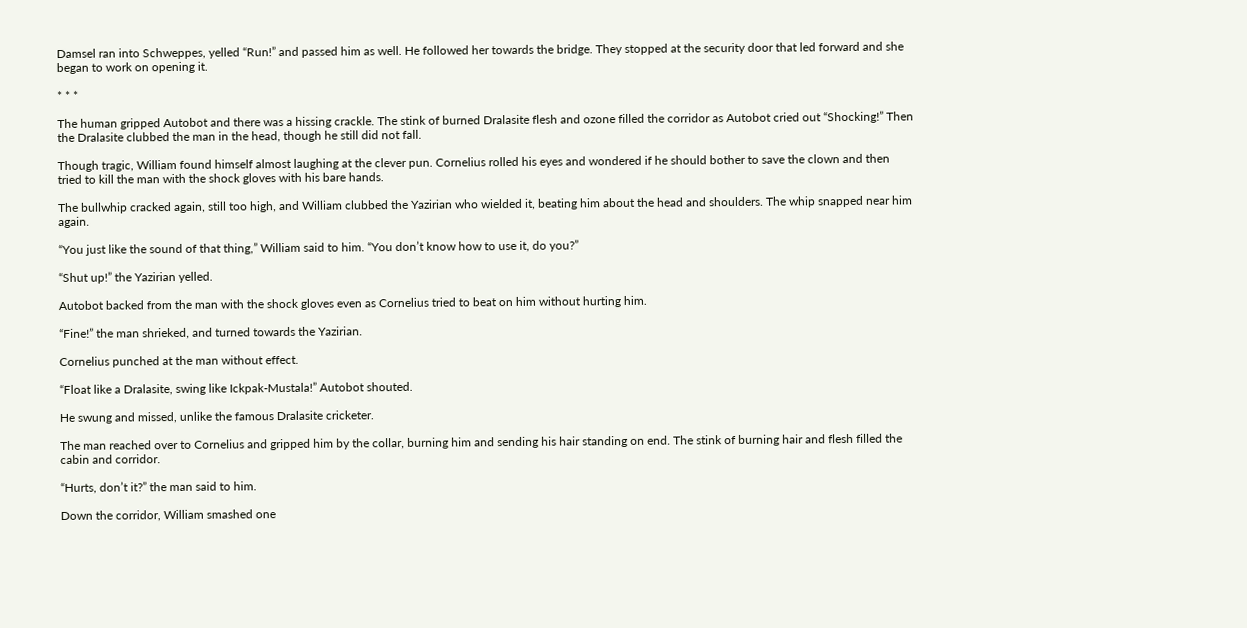Damsel ran into Schweppes, yelled “Run!” and passed him as well. He followed her towards the bridge. They stopped at the security door that led forward and she began to work on opening it.

* * *

The human gripped Autobot and there was a hissing crackle. The stink of burned Dralasite flesh and ozone filled the corridor as Autobot cried out “Shocking!” Then the Dralasite clubbed the man in the head, though he still did not fall.

Though tragic, William found himself almost laughing at the clever pun. Cornelius rolled his eyes and wondered if he should bother to save the clown and then tried to kill the man with the shock gloves with his bare hands.

The bullwhip cracked again, still too high, and William clubbed the Yazirian who wielded it, beating him about the head and shoulders. The whip snapped near him again.

“You just like the sound of that thing,” William said to him. “You don’t know how to use it, do you?”

“Shut up!” the Yazirian yelled.

Autobot backed from the man with the shock gloves even as Cornelius tried to beat on him without hurting him.

“Fine!” the man shrieked, and turned towards the Yazirian.

Cornelius punched at the man without effect.

“Float like a Dralasite, swing like Ickpak-Mustala!” Autobot shouted.

He swung and missed, unlike the famous Dralasite cricketer.

The man reached over to Cornelius and gripped him by the collar, burning him and sending his hair standing on end. The stink of burning hair and flesh filled the cabin and corridor.

“Hurts, don’t it?” the man said to him.

Down the corridor, William smashed one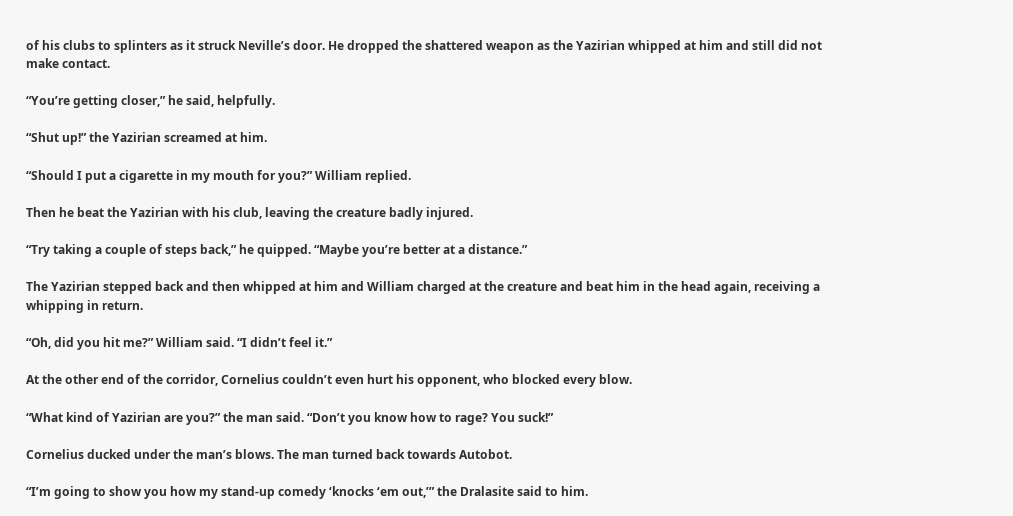of his clubs to splinters as it struck Neville’s door. He dropped the shattered weapon as the Yazirian whipped at him and still did not make contact.

“You’re getting closer,” he said, helpfully.

“Shut up!” the Yazirian screamed at him.

“Should I put a cigarette in my mouth for you?” William replied.

Then he beat the Yazirian with his club, leaving the creature badly injured.

“Try taking a couple of steps back,” he quipped. “Maybe you’re better at a distance.”

The Yazirian stepped back and then whipped at him and William charged at the creature and beat him in the head again, receiving a whipping in return.

“Oh, did you hit me?” William said. “I didn’t feel it.”

At the other end of the corridor, Cornelius couldn’t even hurt his opponent, who blocked every blow.

“What kind of Yazirian are you?” the man said. “Don’t you know how to rage? You suck!”

Cornelius ducked under the man’s blows. The man turned back towards Autobot.

“I’m going to show you how my stand-up comedy ‘knocks ‘em out,’” the Dralasite said to him.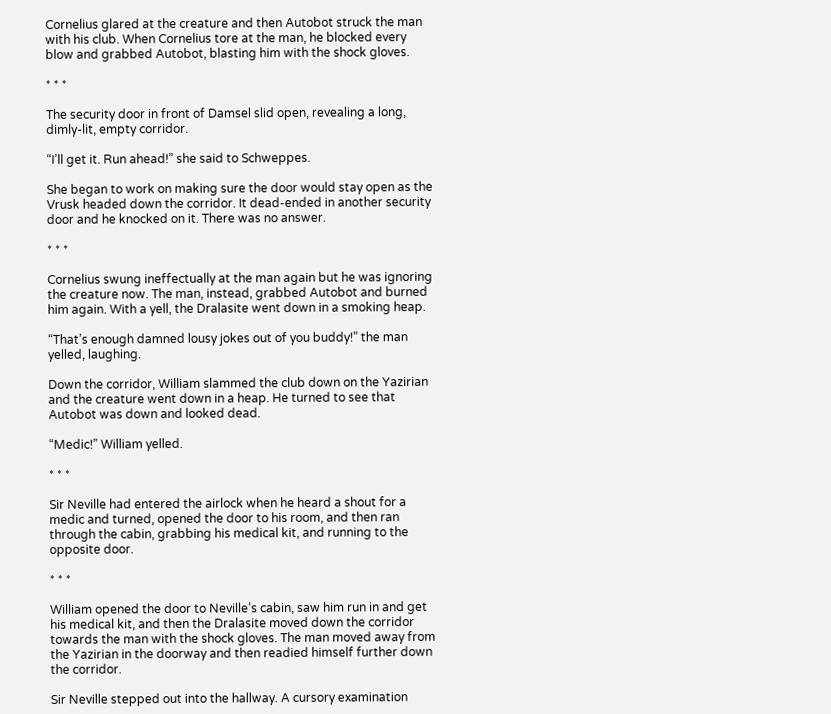Cornelius glared at the creature and then Autobot struck the man with his club. When Cornelius tore at the man, he blocked every blow and grabbed Autobot, blasting him with the shock gloves.

* * *

The security door in front of Damsel slid open, revealing a long, dimly-lit, empty corridor.

“I’ll get it. Run ahead!” she said to Schweppes.

She began to work on making sure the door would stay open as the Vrusk headed down the corridor. It dead-ended in another security door and he knocked on it. There was no answer.

* * *

Cornelius swung ineffectually at the man again but he was ignoring the creature now. The man, instead, grabbed Autobot and burned him again. With a yell, the Dralasite went down in a smoking heap.

“That’s enough damned lousy jokes out of you buddy!” the man yelled, laughing.

Down the corridor, William slammed the club down on the Yazirian and the creature went down in a heap. He turned to see that Autobot was down and looked dead.

“Medic!” William yelled.

* * *

Sir Neville had entered the airlock when he heard a shout for a medic and turned, opened the door to his room, and then ran through the cabin, grabbing his medical kit, and running to the opposite door.

* * *

William opened the door to Neville’s cabin, saw him run in and get his medical kit, and then the Dralasite moved down the corridor towards the man with the shock gloves. The man moved away from the Yazirian in the doorway and then readied himself further down the corridor.

Sir Neville stepped out into the hallway. A cursory examination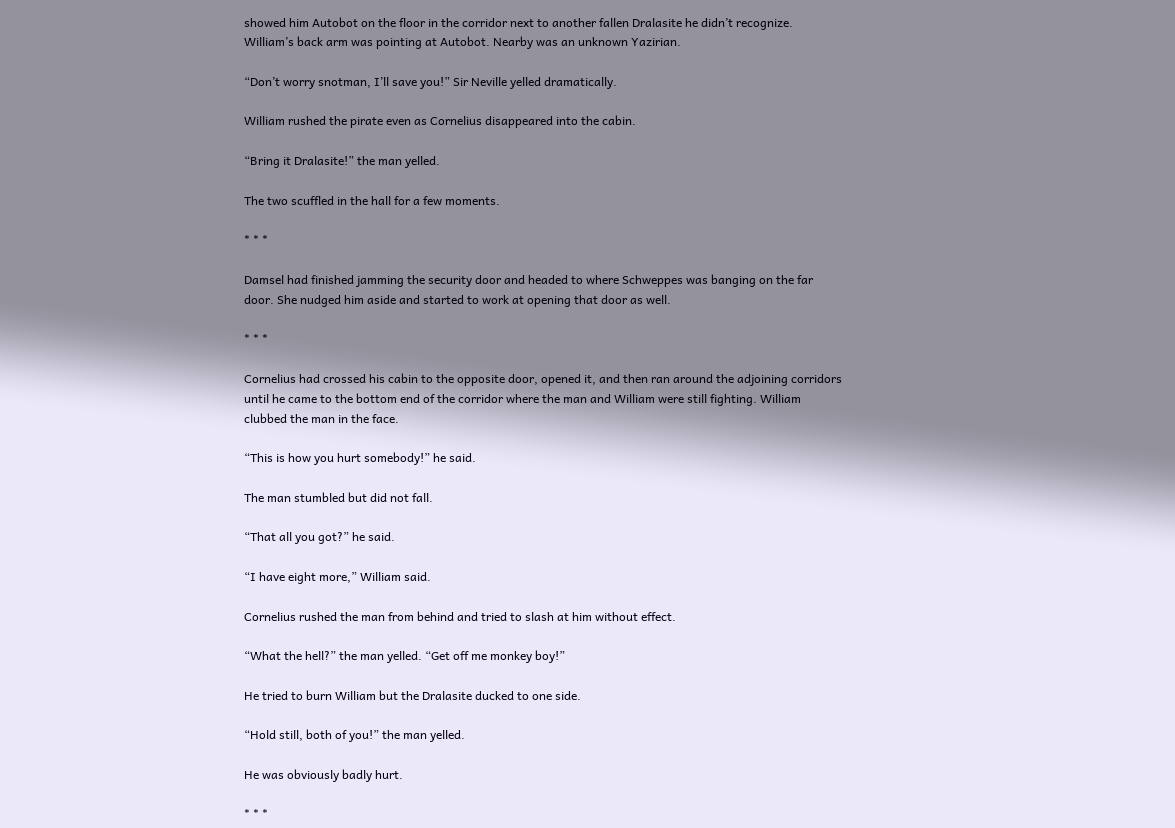showed him Autobot on the floor in the corridor next to another fallen Dralasite he didn’t recognize. William’s back arm was pointing at Autobot. Nearby was an unknown Yazirian.

“Don’t worry snotman, I’ll save you!” Sir Neville yelled dramatically.

William rushed the pirate even as Cornelius disappeared into the cabin.

“Bring it Dralasite!” the man yelled.

The two scuffled in the hall for a few moments.

* * *

Damsel had finished jamming the security door and headed to where Schweppes was banging on the far door. She nudged him aside and started to work at opening that door as well.

* * *

Cornelius had crossed his cabin to the opposite door, opened it, and then ran around the adjoining corridors until he came to the bottom end of the corridor where the man and William were still fighting. William clubbed the man in the face.

“This is how you hurt somebody!” he said.

The man stumbled but did not fall.

“That all you got?” he said.

“I have eight more,” William said.

Cornelius rushed the man from behind and tried to slash at him without effect.

“What the hell?” the man yelled. “Get off me monkey boy!”

He tried to burn William but the Dralasite ducked to one side.

“Hold still, both of you!” the man yelled.

He was obviously badly hurt.

* * *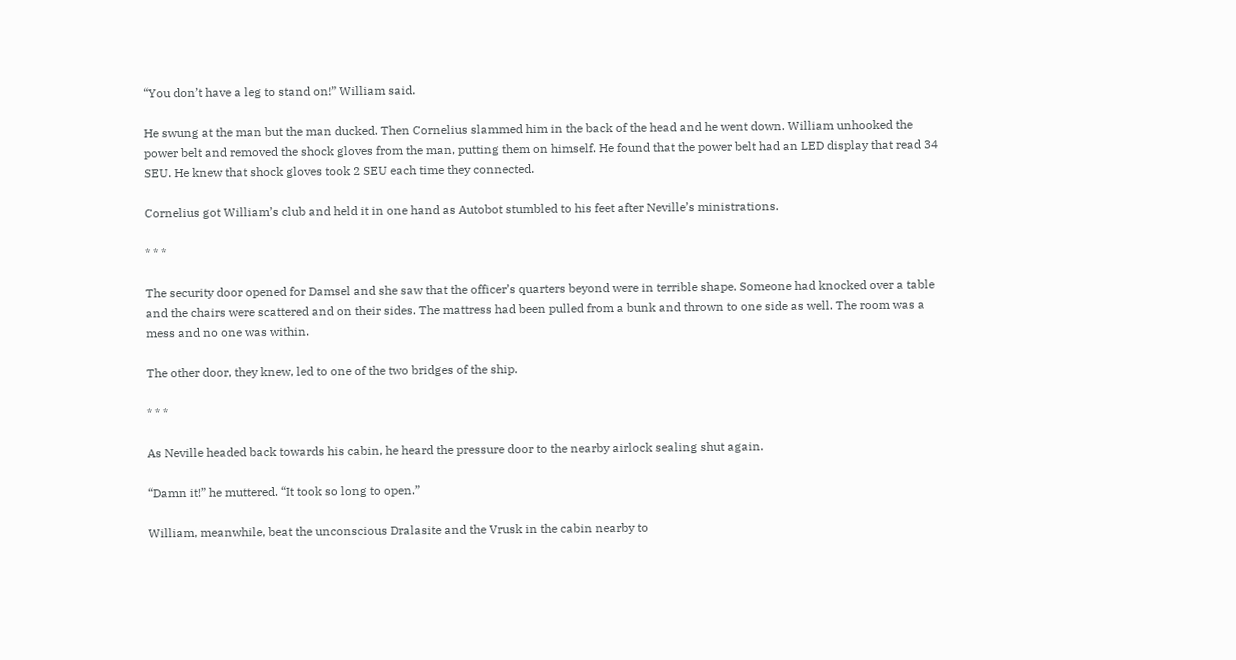“You don’t have a leg to stand on!” William said.

He swung at the man but the man ducked. Then Cornelius slammed him in the back of the head and he went down. William unhooked the power belt and removed the shock gloves from the man, putting them on himself. He found that the power belt had an LED display that read 34 SEU. He knew that shock gloves took 2 SEU each time they connected.

Cornelius got William’s club and held it in one hand as Autobot stumbled to his feet after Neville’s ministrations.

* * *

The security door opened for Damsel and she saw that the officer’s quarters beyond were in terrible shape. Someone had knocked over a table and the chairs were scattered and on their sides. The mattress had been pulled from a bunk and thrown to one side as well. The room was a mess and no one was within.

The other door, they knew, led to one of the two bridges of the ship.

* * *

As Neville headed back towards his cabin, he heard the pressure door to the nearby airlock sealing shut again.

“Damn it!” he muttered. “It took so long to open.”

William, meanwhile, beat the unconscious Dralasite and the Vrusk in the cabin nearby to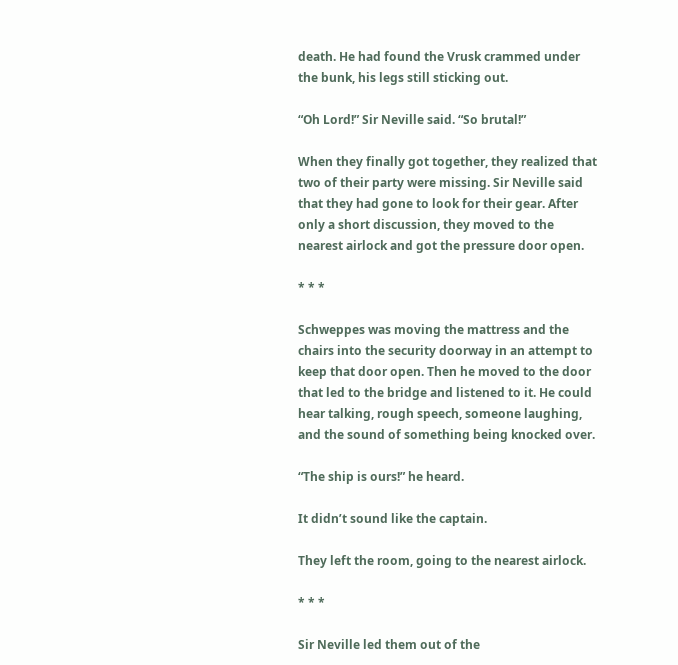death. He had found the Vrusk crammed under the bunk, his legs still sticking out.

“Oh Lord!” Sir Neville said. “So brutal!”

When they finally got together, they realized that two of their party were missing. Sir Neville said that they had gone to look for their gear. After only a short discussion, they moved to the nearest airlock and got the pressure door open.

* * *

Schweppes was moving the mattress and the chairs into the security doorway in an attempt to keep that door open. Then he moved to the door that led to the bridge and listened to it. He could hear talking, rough speech, someone laughing, and the sound of something being knocked over.

“The ship is ours!” he heard.

It didn’t sound like the captain.

They left the room, going to the nearest airlock.

* * *

Sir Neville led them out of the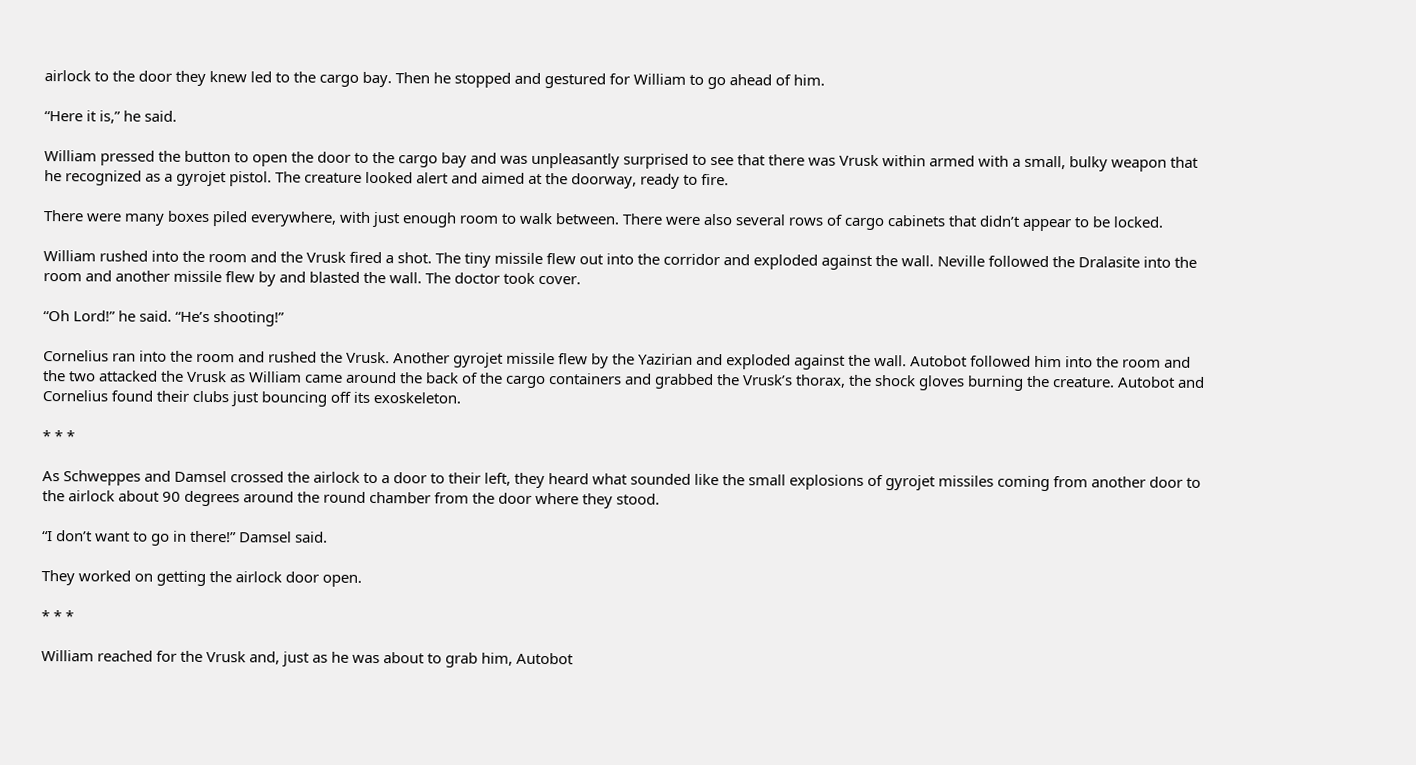airlock to the door they knew led to the cargo bay. Then he stopped and gestured for William to go ahead of him.

“Here it is,” he said.

William pressed the button to open the door to the cargo bay and was unpleasantly surprised to see that there was Vrusk within armed with a small, bulky weapon that he recognized as a gyrojet pistol. The creature looked alert and aimed at the doorway, ready to fire.

There were many boxes piled everywhere, with just enough room to walk between. There were also several rows of cargo cabinets that didn’t appear to be locked.

William rushed into the room and the Vrusk fired a shot. The tiny missile flew out into the corridor and exploded against the wall. Neville followed the Dralasite into the room and another missile flew by and blasted the wall. The doctor took cover.

“Oh Lord!” he said. “He’s shooting!”

Cornelius ran into the room and rushed the Vrusk. Another gyrojet missile flew by the Yazirian and exploded against the wall. Autobot followed him into the room and the two attacked the Vrusk as William came around the back of the cargo containers and grabbed the Vrusk’s thorax, the shock gloves burning the creature. Autobot and Cornelius found their clubs just bouncing off its exoskeleton.

* * *

As Schweppes and Damsel crossed the airlock to a door to their left, they heard what sounded like the small explosions of gyrojet missiles coming from another door to the airlock about 90 degrees around the round chamber from the door where they stood.

“I don’t want to go in there!” Damsel said.

They worked on getting the airlock door open.

* * *

William reached for the Vrusk and, just as he was about to grab him, Autobot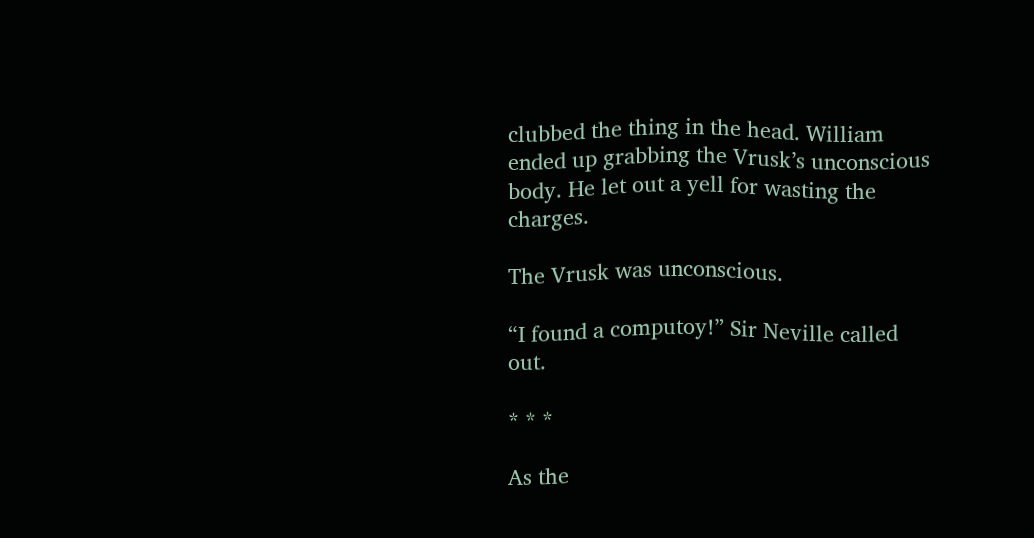clubbed the thing in the head. William ended up grabbing the Vrusk’s unconscious body. He let out a yell for wasting the charges.

The Vrusk was unconscious.

“I found a computoy!” Sir Neville called out.

* * *

As the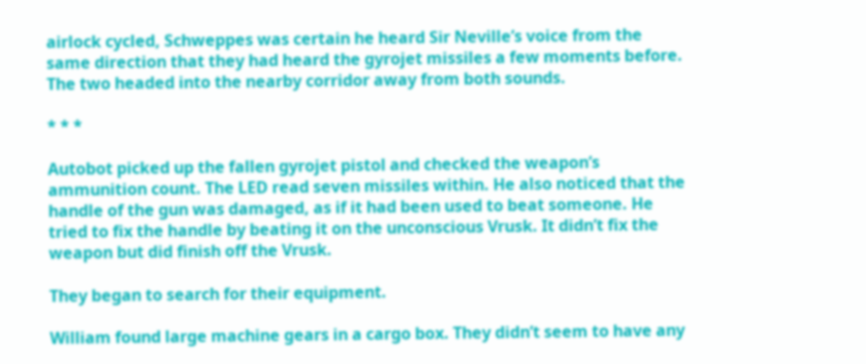airlock cycled, Schweppes was certain he heard Sir Neville’s voice from the same direction that they had heard the gyrojet missiles a few moments before. The two headed into the nearby corridor away from both sounds.

* * *

Autobot picked up the fallen gyrojet pistol and checked the weapon’s ammunition count. The LED read seven missiles within. He also noticed that the handle of the gun was damaged, as if it had been used to beat someone. He tried to fix the handle by beating it on the unconscious Vrusk. It didn’t fix the weapon but did finish off the Vrusk.

They began to search for their equipment.

William found large machine gears in a cargo box. They didn’t seem to have any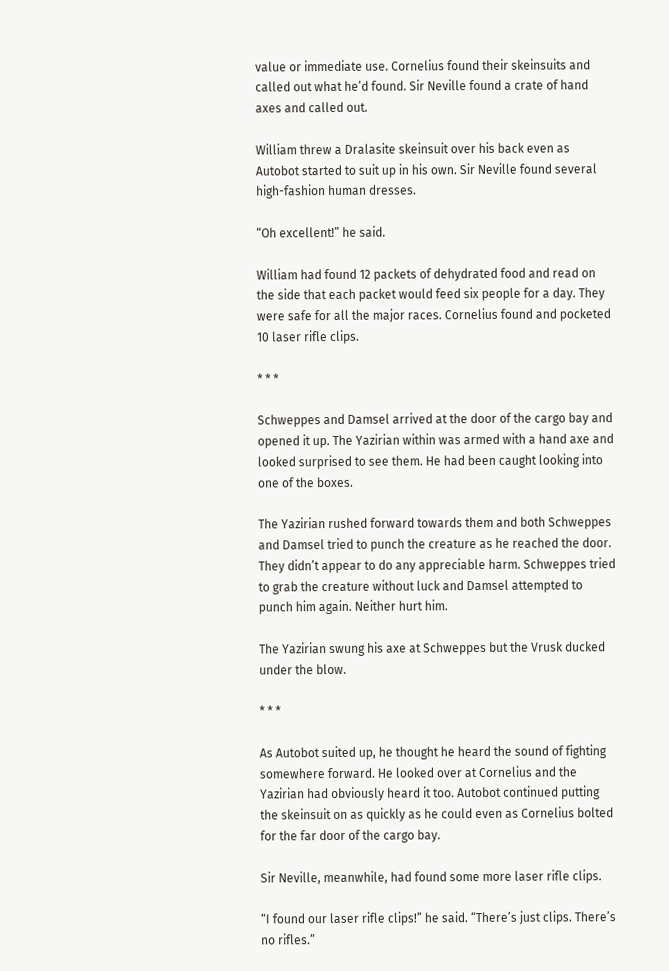value or immediate use. Cornelius found their skeinsuits and called out what he’d found. Sir Neville found a crate of hand axes and called out.

William threw a Dralasite skeinsuit over his back even as Autobot started to suit up in his own. Sir Neville found several high-fashion human dresses.

“Oh excellent!” he said.

William had found 12 packets of dehydrated food and read on the side that each packet would feed six people for a day. They were safe for all the major races. Cornelius found and pocketed 10 laser rifle clips.

* * *

Schweppes and Damsel arrived at the door of the cargo bay and opened it up. The Yazirian within was armed with a hand axe and looked surprised to see them. He had been caught looking into one of the boxes.

The Yazirian rushed forward towards them and both Schweppes and Damsel tried to punch the creature as he reached the door. They didn’t appear to do any appreciable harm. Schweppes tried to grab the creature without luck and Damsel attempted to punch him again. Neither hurt him.

The Yazirian swung his axe at Schweppes but the Vrusk ducked under the blow.

* * *

As Autobot suited up, he thought he heard the sound of fighting somewhere forward. He looked over at Cornelius and the Yazirian had obviously heard it too. Autobot continued putting the skeinsuit on as quickly as he could even as Cornelius bolted for the far door of the cargo bay.

Sir Neville, meanwhile, had found some more laser rifle clips.

“I found our laser rifle clips!” he said. “There’s just clips. There’s no rifles.”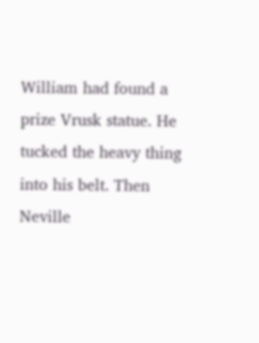William had found a prize Vrusk statue. He tucked the heavy thing into his belt. Then Neville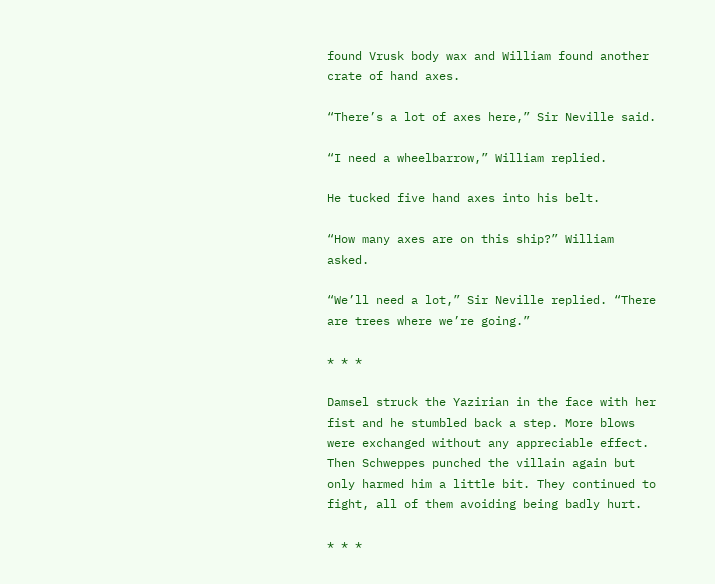found Vrusk body wax and William found another crate of hand axes.

“There’s a lot of axes here,” Sir Neville said.

“I need a wheelbarrow,” William replied.

He tucked five hand axes into his belt.

“How many axes are on this ship?” William asked.

“We’ll need a lot,” Sir Neville replied. “There are trees where we’re going.”

* * *

Damsel struck the Yazirian in the face with her fist and he stumbled back a step. More blows were exchanged without any appreciable effect. Then Schweppes punched the villain again but only harmed him a little bit. They continued to fight, all of them avoiding being badly hurt.

* * *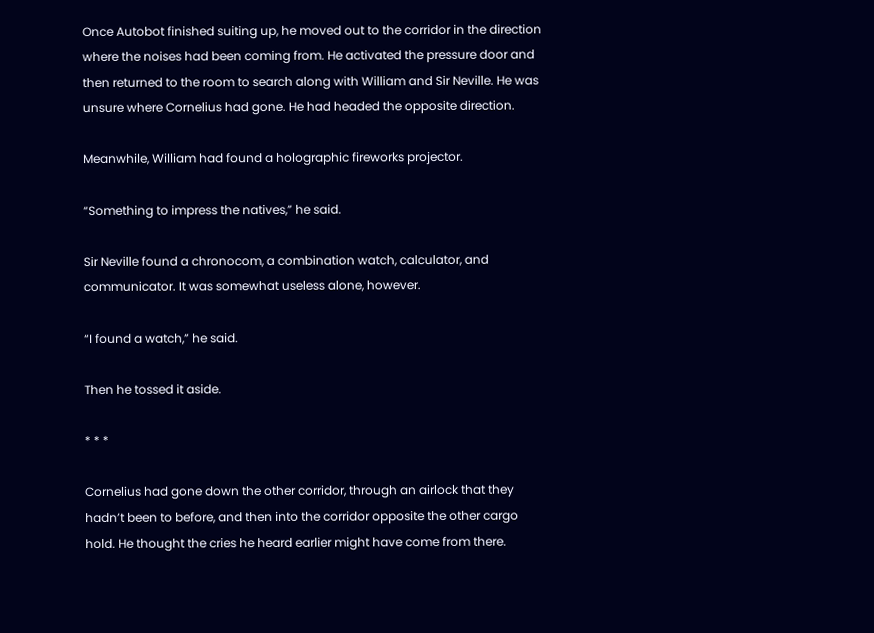Once Autobot finished suiting up, he moved out to the corridor in the direction where the noises had been coming from. He activated the pressure door and then returned to the room to search along with William and Sir Neville. He was unsure where Cornelius had gone. He had headed the opposite direction.

Meanwhile, William had found a holographic fireworks projector.

“Something to impress the natives,” he said.

Sir Neville found a chronocom, a combination watch, calculator, and communicator. It was somewhat useless alone, however.

“I found a watch,” he said.

Then he tossed it aside.

* * *

Cornelius had gone down the other corridor, through an airlock that they hadn’t been to before, and then into the corridor opposite the other cargo hold. He thought the cries he heard earlier might have come from there.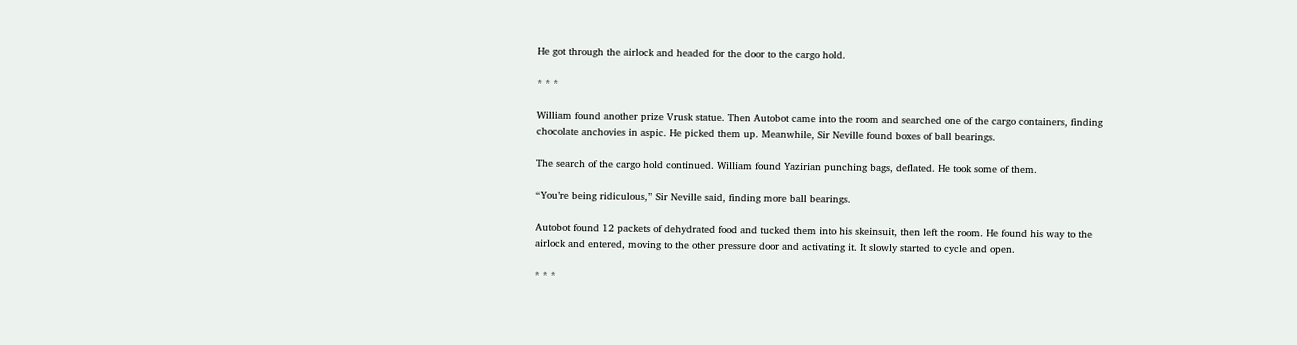He got through the airlock and headed for the door to the cargo hold.

* * *

William found another prize Vrusk statue. Then Autobot came into the room and searched one of the cargo containers, finding chocolate anchovies in aspic. He picked them up. Meanwhile, Sir Neville found boxes of ball bearings.

The search of the cargo hold continued. William found Yazirian punching bags, deflated. He took some of them.

“You’re being ridiculous,” Sir Neville said, finding more ball bearings.

Autobot found 12 packets of dehydrated food and tucked them into his skeinsuit, then left the room. He found his way to the airlock and entered, moving to the other pressure door and activating it. It slowly started to cycle and open.

* * *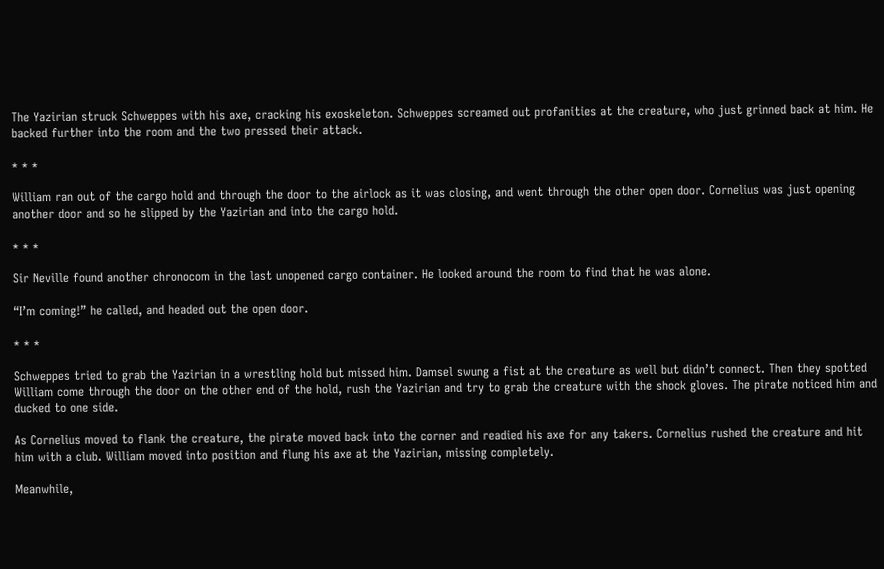The Yazirian struck Schweppes with his axe, cracking his exoskeleton. Schweppes screamed out profanities at the creature, who just grinned back at him. He backed further into the room and the two pressed their attack.

* * *

William ran out of the cargo hold and through the door to the airlock as it was closing, and went through the other open door. Cornelius was just opening another door and so he slipped by the Yazirian and into the cargo hold.

* * *

Sir Neville found another chronocom in the last unopened cargo container. He looked around the room to find that he was alone.

“I’m coming!” he called, and headed out the open door.

* * *

Schweppes tried to grab the Yazirian in a wrestling hold but missed him. Damsel swung a fist at the creature as well but didn’t connect. Then they spotted William come through the door on the other end of the hold, rush the Yazirian and try to grab the creature with the shock gloves. The pirate noticed him and ducked to one side.

As Cornelius moved to flank the creature, the pirate moved back into the corner and readied his axe for any takers. Cornelius rushed the creature and hit him with a club. William moved into position and flung his axe at the Yazirian, missing completely.

Meanwhile,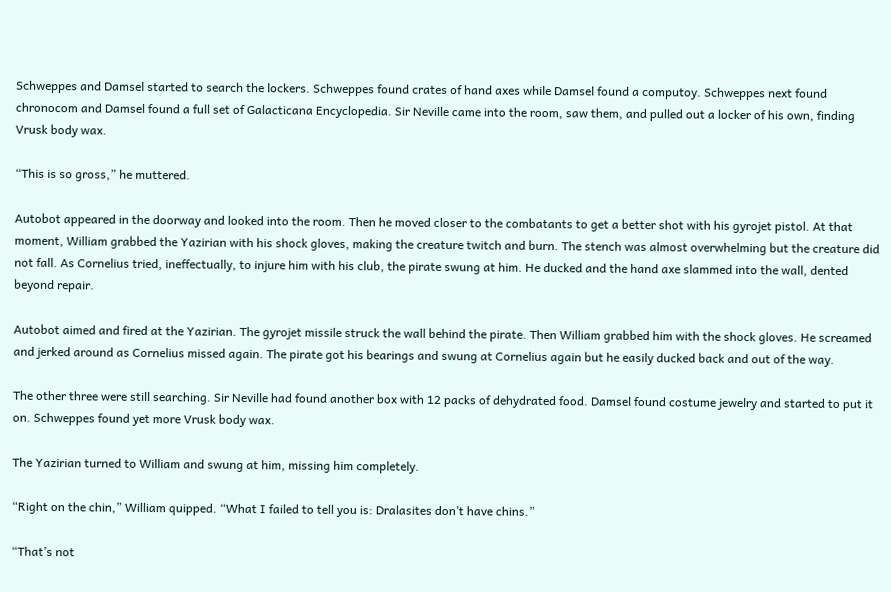Schweppes and Damsel started to search the lockers. Schweppes found crates of hand axes while Damsel found a computoy. Schweppes next found chronocom and Damsel found a full set of Galacticana Encyclopedia. Sir Neville came into the room, saw them, and pulled out a locker of his own, finding Vrusk body wax.

“This is so gross,” he muttered.

Autobot appeared in the doorway and looked into the room. Then he moved closer to the combatants to get a better shot with his gyrojet pistol. At that moment, William grabbed the Yazirian with his shock gloves, making the creature twitch and burn. The stench was almost overwhelming but the creature did not fall. As Cornelius tried, ineffectually, to injure him with his club, the pirate swung at him. He ducked and the hand axe slammed into the wall, dented beyond repair.

Autobot aimed and fired at the Yazirian. The gyrojet missile struck the wall behind the pirate. Then William grabbed him with the shock gloves. He screamed and jerked around as Cornelius missed again. The pirate got his bearings and swung at Cornelius again but he easily ducked back and out of the way.

The other three were still searching. Sir Neville had found another box with 12 packs of dehydrated food. Damsel found costume jewelry and started to put it on. Schweppes found yet more Vrusk body wax.

The Yazirian turned to William and swung at him, missing him completely.

“Right on the chin,” William quipped. “What I failed to tell you is: Dralasites don’t have chins.”

“That’s not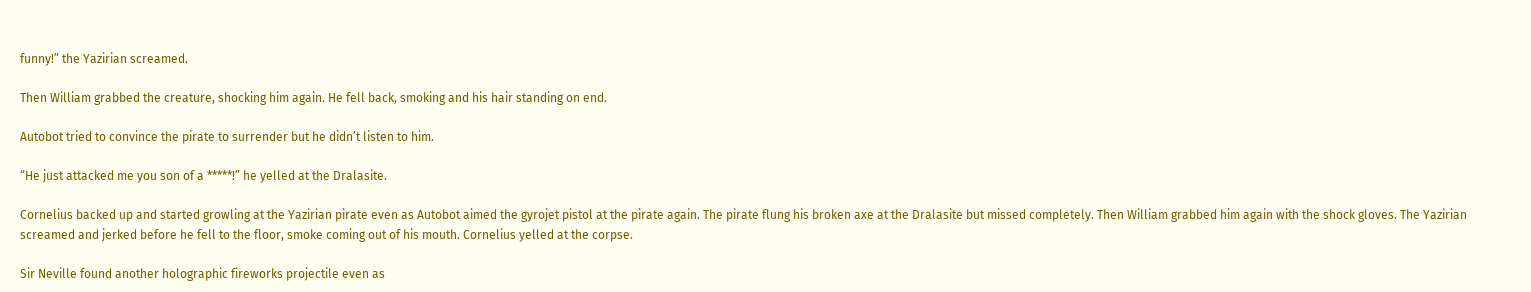funny!” the Yazirian screamed.

Then William grabbed the creature, shocking him again. He fell back, smoking and his hair standing on end.

Autobot tried to convince the pirate to surrender but he didn’t listen to him.

“He just attacked me you son of a *****!” he yelled at the Dralasite.

Cornelius backed up and started growling at the Yazirian pirate even as Autobot aimed the gyrojet pistol at the pirate again. The pirate flung his broken axe at the Dralasite but missed completely. Then William grabbed him again with the shock gloves. The Yazirian screamed and jerked before he fell to the floor, smoke coming out of his mouth. Cornelius yelled at the corpse.

Sir Neville found another holographic fireworks projectile even as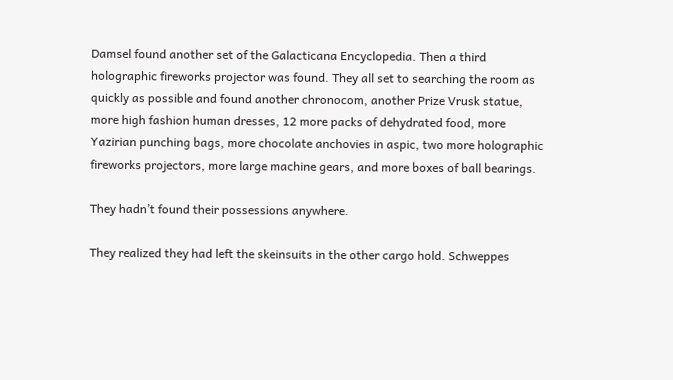Damsel found another set of the Galacticana Encyclopedia. Then a third holographic fireworks projector was found. They all set to searching the room as quickly as possible and found another chronocom, another Prize Vrusk statue, more high fashion human dresses, 12 more packs of dehydrated food, more Yazirian punching bags, more chocolate anchovies in aspic, two more holographic fireworks projectors, more large machine gears, and more boxes of ball bearings.

They hadn’t found their possessions anywhere.

They realized they had left the skeinsuits in the other cargo hold. Schweppes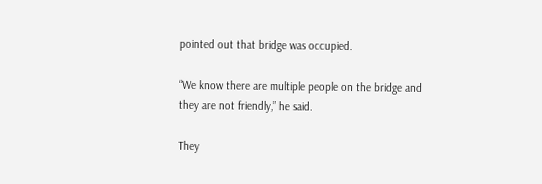pointed out that bridge was occupied.

“We know there are multiple people on the bridge and they are not friendly,” he said.

They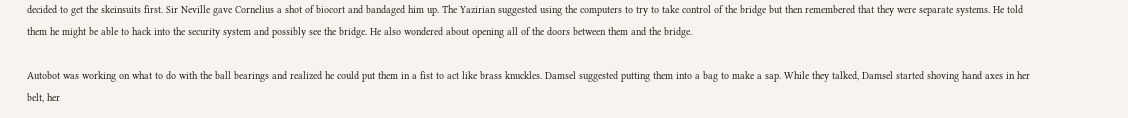decided to get the skeinsuits first. Sir Neville gave Cornelius a shot of biocort and bandaged him up. The Yazirian suggested using the computers to try to take control of the bridge but then remembered that they were separate systems. He told them he might be able to hack into the security system and possibly see the bridge. He also wondered about opening all of the doors between them and the bridge.

Autobot was working on what to do with the ball bearings and realized he could put them in a fist to act like brass knuckles. Damsel suggested putting them into a bag to make a sap. While they talked, Damsel started shoving hand axes in her belt, her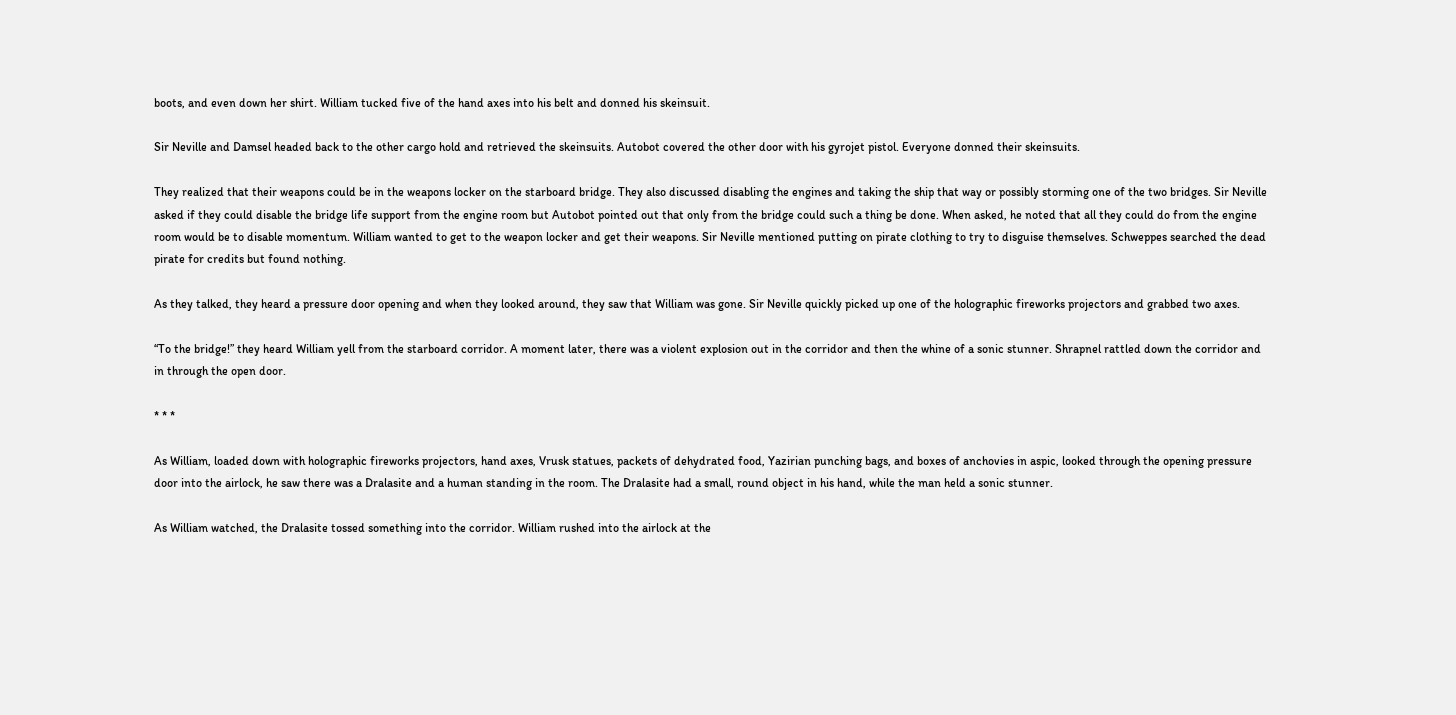boots, and even down her shirt. William tucked five of the hand axes into his belt and donned his skeinsuit.

Sir Neville and Damsel headed back to the other cargo hold and retrieved the skeinsuits. Autobot covered the other door with his gyrojet pistol. Everyone donned their skeinsuits.

They realized that their weapons could be in the weapons locker on the starboard bridge. They also discussed disabling the engines and taking the ship that way or possibly storming one of the two bridges. Sir Neville asked if they could disable the bridge life support from the engine room but Autobot pointed out that only from the bridge could such a thing be done. When asked, he noted that all they could do from the engine room would be to disable momentum. William wanted to get to the weapon locker and get their weapons. Sir Neville mentioned putting on pirate clothing to try to disguise themselves. Schweppes searched the dead pirate for credits but found nothing.

As they talked, they heard a pressure door opening and when they looked around, they saw that William was gone. Sir Neville quickly picked up one of the holographic fireworks projectors and grabbed two axes.

“To the bridge!” they heard William yell from the starboard corridor. A moment later, there was a violent explosion out in the corridor and then the whine of a sonic stunner. Shrapnel rattled down the corridor and in through the open door.

* * *

As William, loaded down with holographic fireworks projectors, hand axes, Vrusk statues, packets of dehydrated food, Yazirian punching bags, and boxes of anchovies in aspic, looked through the opening pressure door into the airlock, he saw there was a Dralasite and a human standing in the room. The Dralasite had a small, round object in his hand, while the man held a sonic stunner.

As William watched, the Dralasite tossed something into the corridor. William rushed into the airlock at the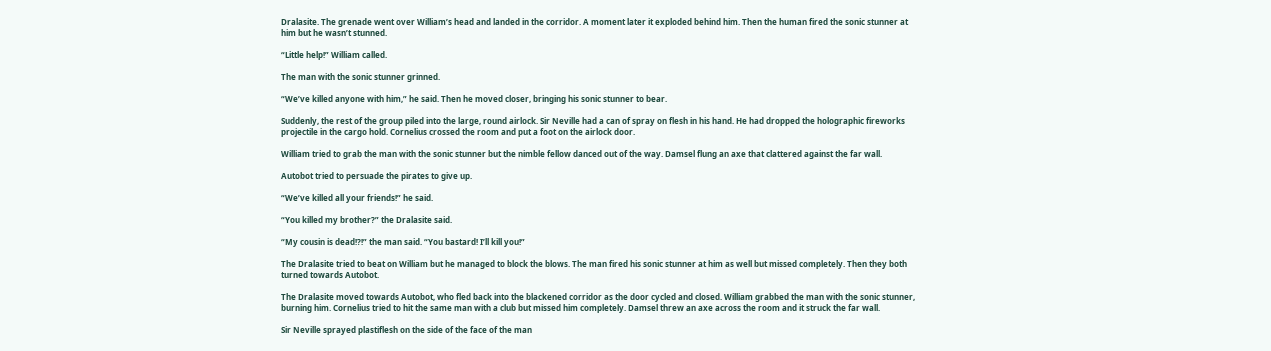Dralasite. The grenade went over William’s head and landed in the corridor. A moment later it exploded behind him. Then the human fired the sonic stunner at him but he wasn’t stunned.

“Little help!” William called.

The man with the sonic stunner grinned.

“We’ve killed anyone with him,” he said. Then he moved closer, bringing his sonic stunner to bear.

Suddenly, the rest of the group piled into the large, round airlock. Sir Neville had a can of spray on flesh in his hand. He had dropped the holographic fireworks projectile in the cargo hold. Cornelius crossed the room and put a foot on the airlock door.

William tried to grab the man with the sonic stunner but the nimble fellow danced out of the way. Damsel flung an axe that clattered against the far wall.

Autobot tried to persuade the pirates to give up.

“We’ve killed all your friends!” he said.

“You killed my brother?” the Dralasite said.

“My cousin is dead!?!” the man said. “You bastard! I’ll kill you!”

The Dralasite tried to beat on William but he managed to block the blows. The man fired his sonic stunner at him as well but missed completely. Then they both turned towards Autobot.

The Dralasite moved towards Autobot, who fled back into the blackened corridor as the door cycled and closed. William grabbed the man with the sonic stunner, burning him. Cornelius tried to hit the same man with a club but missed him completely. Damsel threw an axe across the room and it struck the far wall.

Sir Neville sprayed plastiflesh on the side of the face of the man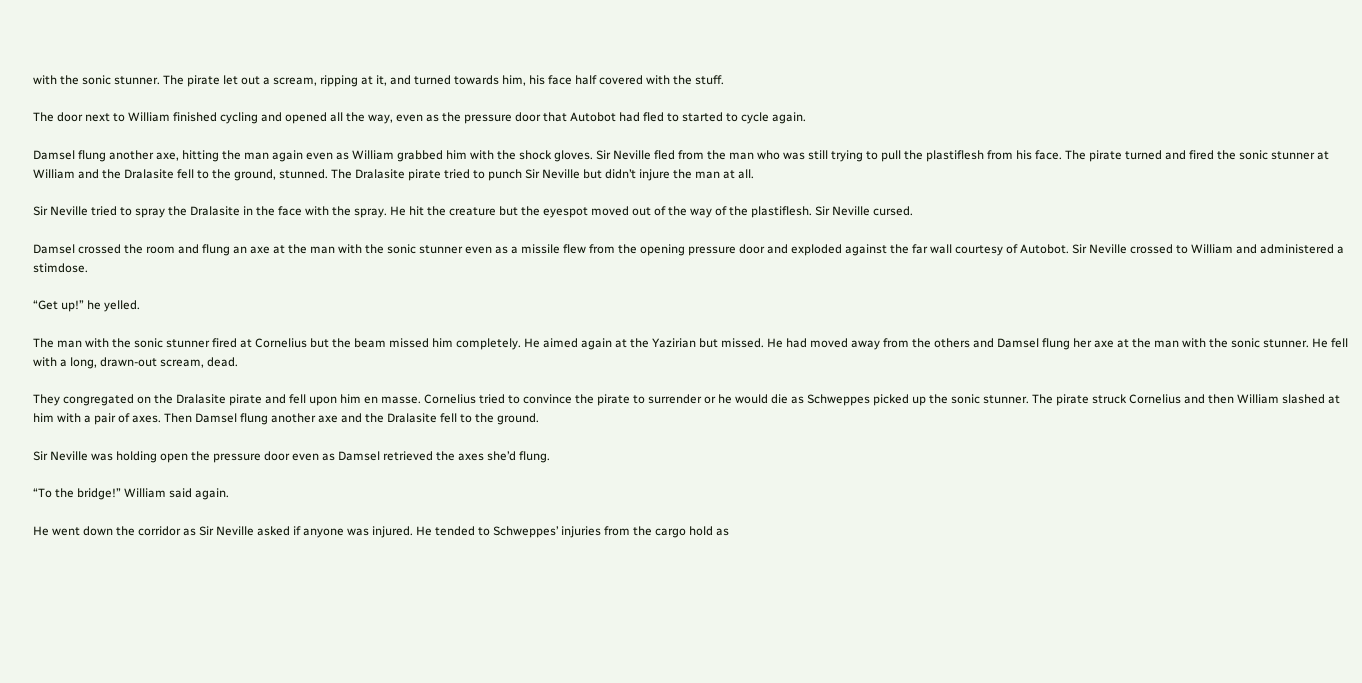with the sonic stunner. The pirate let out a scream, ripping at it, and turned towards him, his face half covered with the stuff.

The door next to William finished cycling and opened all the way, even as the pressure door that Autobot had fled to started to cycle again.

Damsel flung another axe, hitting the man again even as William grabbed him with the shock gloves. Sir Neville fled from the man who was still trying to pull the plastiflesh from his face. The pirate turned and fired the sonic stunner at William and the Dralasite fell to the ground, stunned. The Dralasite pirate tried to punch Sir Neville but didn’t injure the man at all.

Sir Neville tried to spray the Dralasite in the face with the spray. He hit the creature but the eyespot moved out of the way of the plastiflesh. Sir Neville cursed.

Damsel crossed the room and flung an axe at the man with the sonic stunner even as a missile flew from the opening pressure door and exploded against the far wall courtesy of Autobot. Sir Neville crossed to William and administered a stimdose.

“Get up!” he yelled.

The man with the sonic stunner fired at Cornelius but the beam missed him completely. He aimed again at the Yazirian but missed. He had moved away from the others and Damsel flung her axe at the man with the sonic stunner. He fell with a long, drawn-out scream, dead.

They congregated on the Dralasite pirate and fell upon him en masse. Cornelius tried to convince the pirate to surrender or he would die as Schweppes picked up the sonic stunner. The pirate struck Cornelius and then William slashed at him with a pair of axes. Then Damsel flung another axe and the Dralasite fell to the ground.

Sir Neville was holding open the pressure door even as Damsel retrieved the axes she’d flung.

“To the bridge!” William said again.

He went down the corridor as Sir Neville asked if anyone was injured. He tended to Schweppes’ injuries from the cargo hold as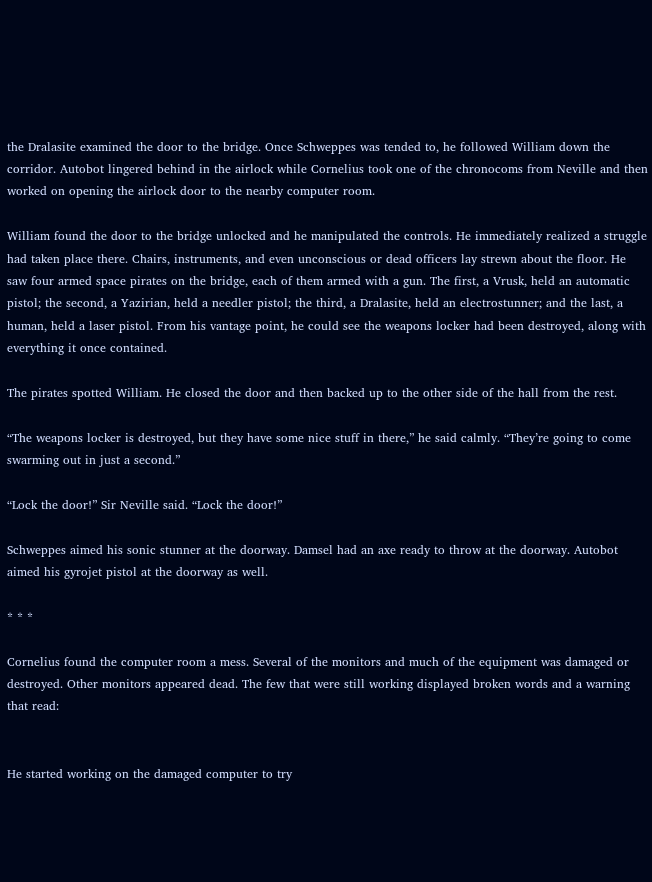the Dralasite examined the door to the bridge. Once Schweppes was tended to, he followed William down the corridor. Autobot lingered behind in the airlock while Cornelius took one of the chronocoms from Neville and then worked on opening the airlock door to the nearby computer room.

William found the door to the bridge unlocked and he manipulated the controls. He immediately realized a struggle had taken place there. Chairs, instruments, and even unconscious or dead officers lay strewn about the floor. He saw four armed space pirates on the bridge, each of them armed with a gun. The first, a Vrusk, held an automatic pistol; the second, a Yazirian, held a needler pistol; the third, a Dralasite, held an electrostunner; and the last, a human, held a laser pistol. From his vantage point, he could see the weapons locker had been destroyed, along with everything it once contained.

The pirates spotted William. He closed the door and then backed up to the other side of the hall from the rest.

“The weapons locker is destroyed, but they have some nice stuff in there,” he said calmly. “They’re going to come swarming out in just a second.”

“Lock the door!” Sir Neville said. “Lock the door!”

Schweppes aimed his sonic stunner at the doorway. Damsel had an axe ready to throw at the doorway. Autobot aimed his gyrojet pistol at the doorway as well.

* * *

Cornelius found the computer room a mess. Several of the monitors and much of the equipment was damaged or destroyed. Other monitors appeared dead. The few that were still working displayed broken words and a warning that read:


He started working on the damaged computer to try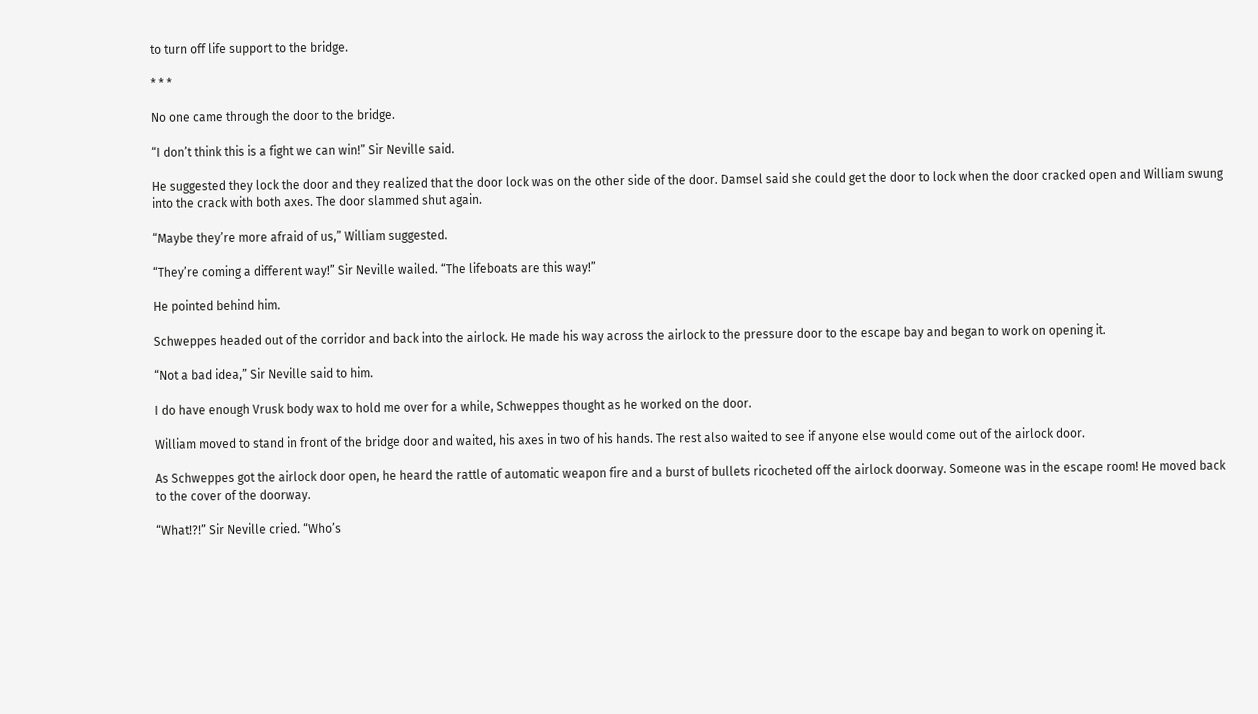to turn off life support to the bridge.

* * *

No one came through the door to the bridge.

“I don’t think this is a fight we can win!” Sir Neville said.

He suggested they lock the door and they realized that the door lock was on the other side of the door. Damsel said she could get the door to lock when the door cracked open and William swung into the crack with both axes. The door slammed shut again.

“Maybe they’re more afraid of us,” William suggested.

“They’re coming a different way!” Sir Neville wailed. “The lifeboats are this way!”

He pointed behind him.

Schweppes headed out of the corridor and back into the airlock. He made his way across the airlock to the pressure door to the escape bay and began to work on opening it.

“Not a bad idea,” Sir Neville said to him.

I do have enough Vrusk body wax to hold me over for a while, Schweppes thought as he worked on the door.

William moved to stand in front of the bridge door and waited, his axes in two of his hands. The rest also waited to see if anyone else would come out of the airlock door.

As Schweppes got the airlock door open, he heard the rattle of automatic weapon fire and a burst of bullets ricocheted off the airlock doorway. Someone was in the escape room! He moved back to the cover of the doorway.

“What!?!” Sir Neville cried. “Who’s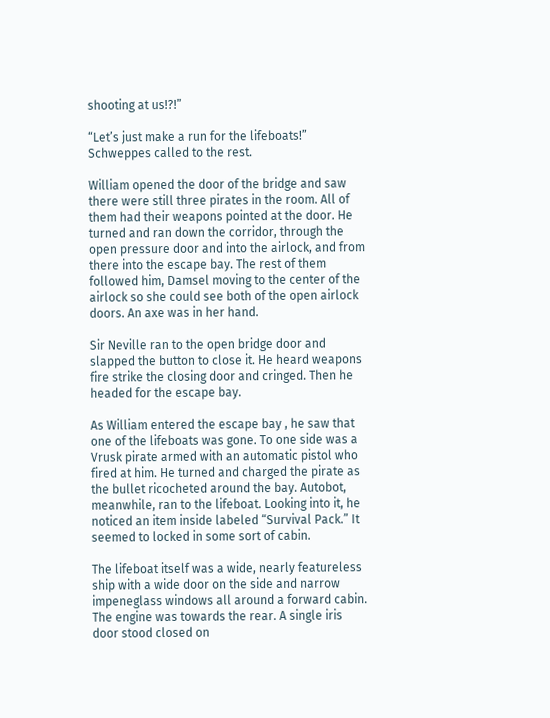shooting at us!?!”

“Let’s just make a run for the lifeboats!” Schweppes called to the rest.

William opened the door of the bridge and saw there were still three pirates in the room. All of them had their weapons pointed at the door. He turned and ran down the corridor, through the open pressure door and into the airlock, and from there into the escape bay. The rest of them followed him, Damsel moving to the center of the airlock so she could see both of the open airlock doors. An axe was in her hand.

Sir Neville ran to the open bridge door and slapped the button to close it. He heard weapons fire strike the closing door and cringed. Then he headed for the escape bay.

As William entered the escape bay , he saw that one of the lifeboats was gone. To one side was a Vrusk pirate armed with an automatic pistol who fired at him. He turned and charged the pirate as the bullet ricocheted around the bay. Autobot, meanwhile, ran to the lifeboat. Looking into it, he noticed an item inside labeled “Survival Pack.” It seemed to locked in some sort of cabin.

The lifeboat itself was a wide, nearly featureless ship with a wide door on the side and narrow impeneglass windows all around a forward cabin. The engine was towards the rear. A single iris door stood closed on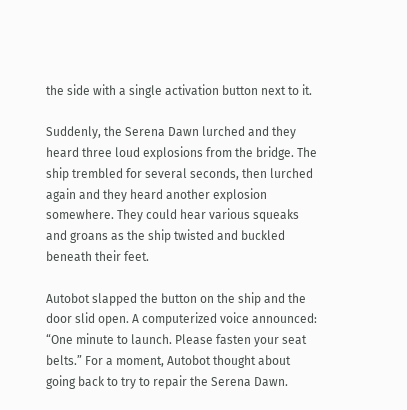the side with a single activation button next to it.

Suddenly, the Serena Dawn lurched and they heard three loud explosions from the bridge. The ship trembled for several seconds, then lurched again and they heard another explosion somewhere. They could hear various squeaks and groans as the ship twisted and buckled beneath their feet.

Autobot slapped the button on the ship and the door slid open. A computerized voice announced: “One minute to launch. Please fasten your seat belts.” For a moment, Autobot thought about going back to try to repair the Serena Dawn.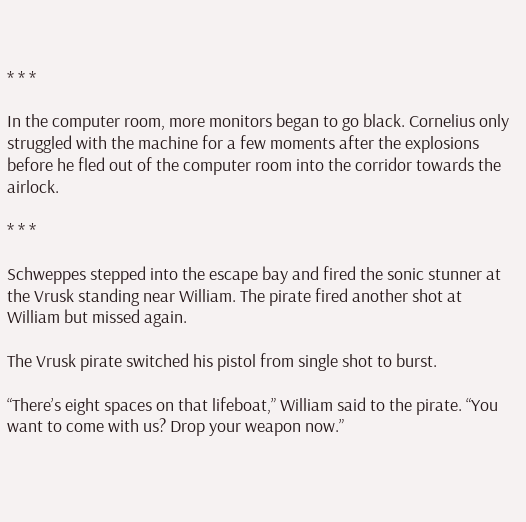* * *

In the computer room, more monitors began to go black. Cornelius only struggled with the machine for a few moments after the explosions before he fled out of the computer room into the corridor towards the airlock.

* * *

Schweppes stepped into the escape bay and fired the sonic stunner at the Vrusk standing near William. The pirate fired another shot at William but missed again.

The Vrusk pirate switched his pistol from single shot to burst.

“There’s eight spaces on that lifeboat,” William said to the pirate. “You want to come with us? Drop your weapon now.”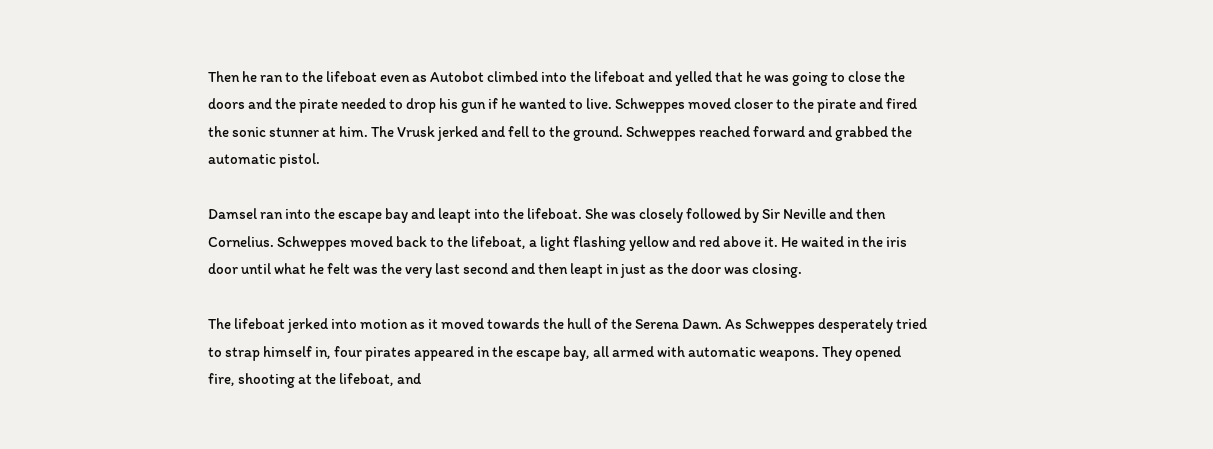Then he ran to the lifeboat even as Autobot climbed into the lifeboat and yelled that he was going to close the doors and the pirate needed to drop his gun if he wanted to live. Schweppes moved closer to the pirate and fired the sonic stunner at him. The Vrusk jerked and fell to the ground. Schweppes reached forward and grabbed the automatic pistol.

Damsel ran into the escape bay and leapt into the lifeboat. She was closely followed by Sir Neville and then Cornelius. Schweppes moved back to the lifeboat, a light flashing yellow and red above it. He waited in the iris door until what he felt was the very last second and then leapt in just as the door was closing.

The lifeboat jerked into motion as it moved towards the hull of the Serena Dawn. As Schweppes desperately tried to strap himself in, four pirates appeared in the escape bay, all armed with automatic weapons. They opened fire, shooting at the lifeboat, and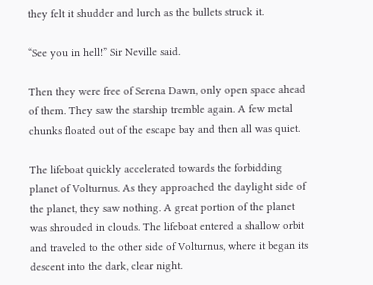they felt it shudder and lurch as the bullets struck it.

“See you in hell!” Sir Neville said.

Then they were free of Serena Dawn, only open space ahead of them. They saw the starship tremble again. A few metal chunks floated out of the escape bay and then all was quiet.

The lifeboat quickly accelerated towards the forbidding planet of Volturnus. As they approached the daylight side of the planet, they saw nothing. A great portion of the planet was shrouded in clouds. The lifeboat entered a shallow orbit and traveled to the other side of Volturnus, where it began its descent into the dark, clear night.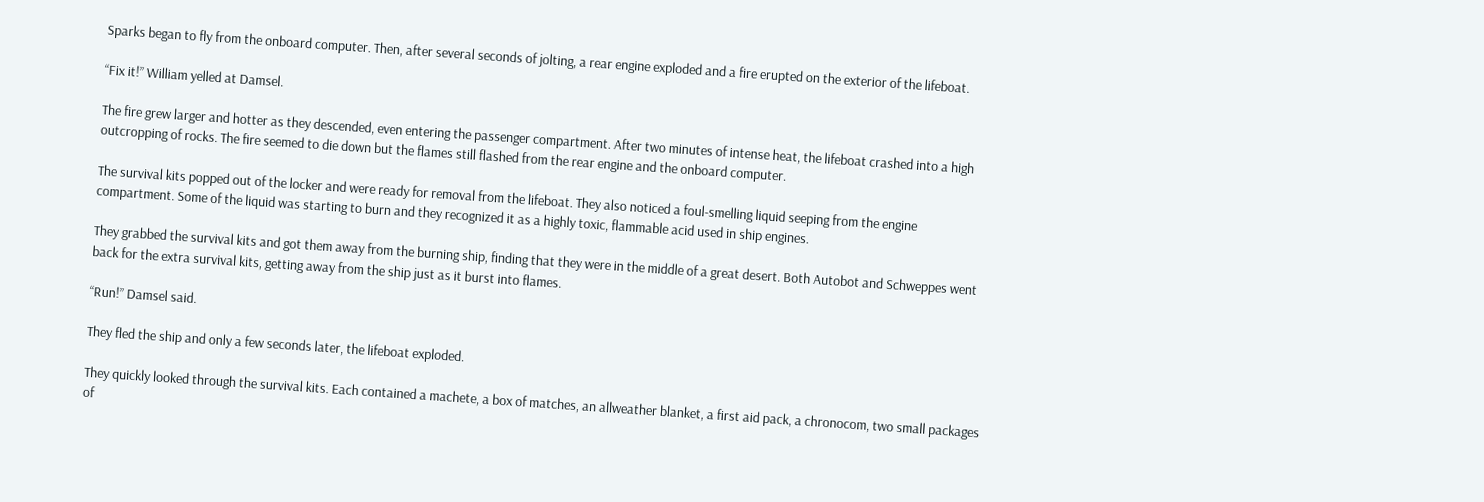Sparks began to fly from the onboard computer. Then, after several seconds of jolting, a rear engine exploded and a fire erupted on the exterior of the lifeboat.

“Fix it!” William yelled at Damsel.

The fire grew larger and hotter as they descended, even entering the passenger compartment. After two minutes of intense heat, the lifeboat crashed into a high outcropping of rocks. The fire seemed to die down but the flames still flashed from the rear engine and the onboard computer.

The survival kits popped out of the locker and were ready for removal from the lifeboat. They also noticed a foul-smelling liquid seeping from the engine compartment. Some of the liquid was starting to burn and they recognized it as a highly toxic, flammable acid used in ship engines.

They grabbed the survival kits and got them away from the burning ship, finding that they were in the middle of a great desert. Both Autobot and Schweppes went back for the extra survival kits, getting away from the ship just as it burst into flames.

“Run!” Damsel said.

They fled the ship and only a few seconds later, the lifeboat exploded.

They quickly looked through the survival kits. Each contained a machete, a box of matches, an allweather blanket, a first aid pack, a chronocom, two small packages of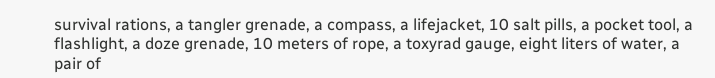survival rations, a tangler grenade, a compass, a lifejacket, 10 salt pills, a pocket tool, a flashlight, a doze grenade, 10 meters of rope, a toxyrad gauge, eight liters of water, a pair of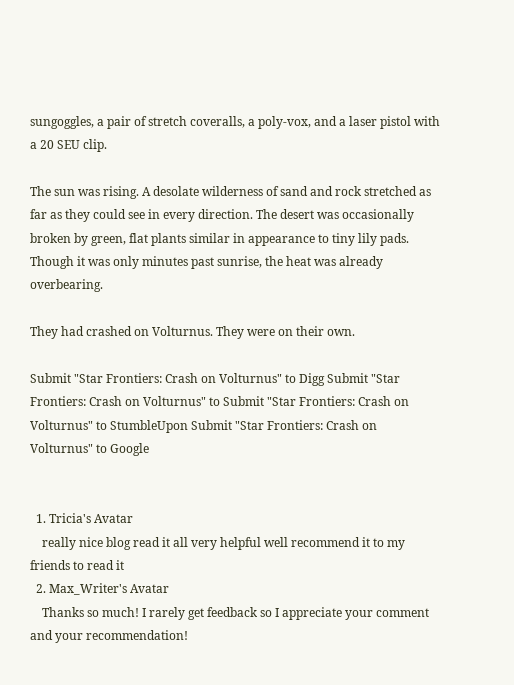sungoggles, a pair of stretch coveralls, a poly-vox, and a laser pistol with a 20 SEU clip.

The sun was rising. A desolate wilderness of sand and rock stretched as far as they could see in every direction. The desert was occasionally broken by green, flat plants similar in appearance to tiny lily pads. Though it was only minutes past sunrise, the heat was already overbearing.

They had crashed on Volturnus. They were on their own.

Submit "Star Frontiers: Crash on Volturnus" to Digg Submit "Star Frontiers: Crash on Volturnus" to Submit "Star Frontiers: Crash on Volturnus" to StumbleUpon Submit "Star Frontiers: Crash on Volturnus" to Google


  1. Tricia's Avatar
    really nice blog read it all very helpful well recommend it to my friends to read it
  2. Max_Writer's Avatar
    Thanks so much! I rarely get feedback so I appreciate your comment and your recommendation!